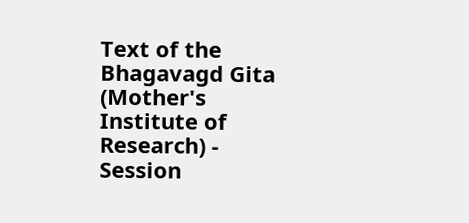Text of the Bhagavagd Gita (Mother's Institute of Research) - Session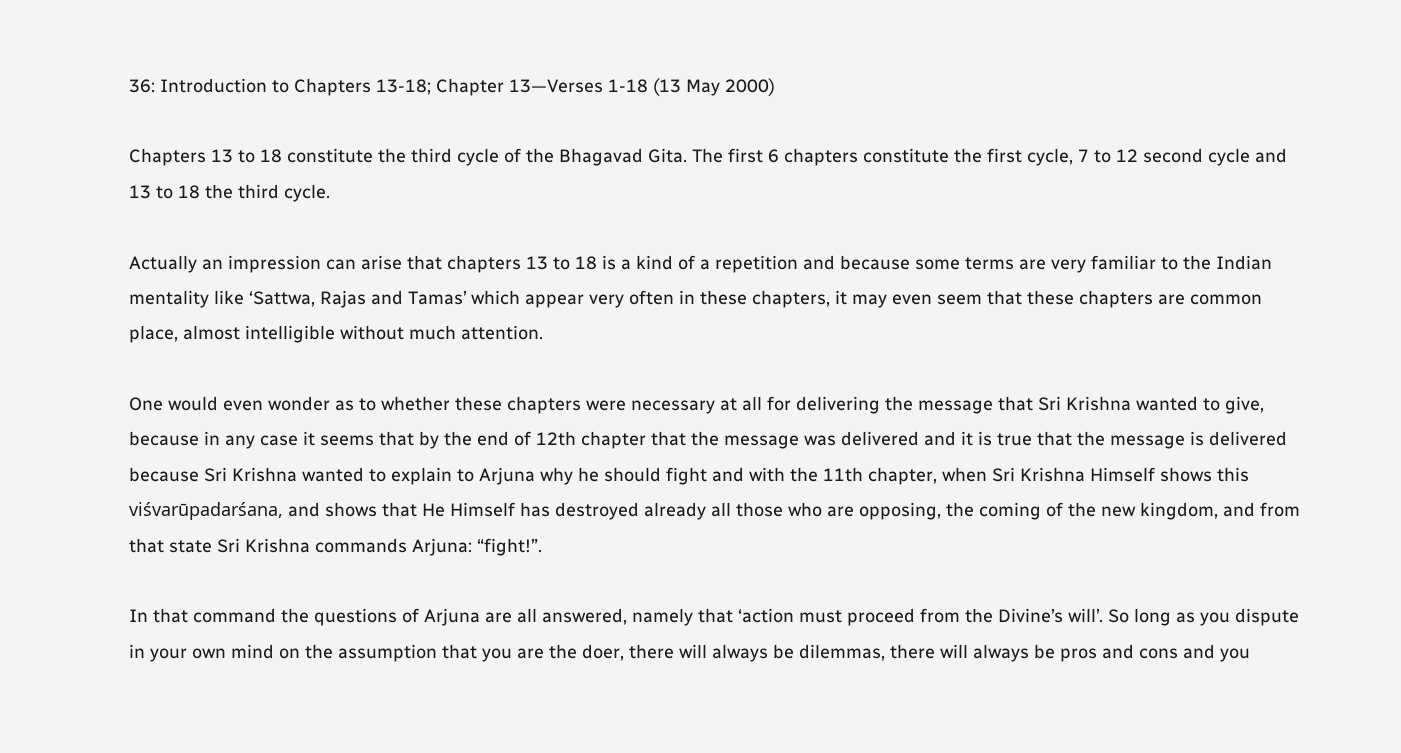36: Introduction to Chapters 13-18; Chapter 13—Verses 1-18 (13 May 2000)

Chapters 13 to 18 constitute the third cycle of the Bhagavad Gita. The first 6 chapters constitute the first cycle, 7 to 12 second cycle and 13 to 18 the third cycle.

Actually an impression can arise that chapters 13 to 18 is a kind of a repetition and because some terms are very familiar to the Indian mentality like ‘Sattwa, Rajas and Tamas’ which appear very often in these chapters, it may even seem that these chapters are common place, almost intelligible without much attention.

One would even wonder as to whether these chapters were necessary at all for delivering the message that Sri Krishna wanted to give, because in any case it seems that by the end of 12th chapter that the message was delivered and it is true that the message is delivered because Sri Krishna wanted to explain to Arjuna why he should fight and with the 11th chapter, when Sri Krishna Himself shows this viśvarūpadarśana, and shows that He Himself has destroyed already all those who are opposing, the coming of the new kingdom, and from that state Sri Krishna commands Arjuna: “fight!”.

In that command the questions of Arjuna are all answered, namely that ‘action must proceed from the Divine’s will’. So long as you dispute in your own mind on the assumption that you are the doer, there will always be dilemmas, there will always be pros and cons and you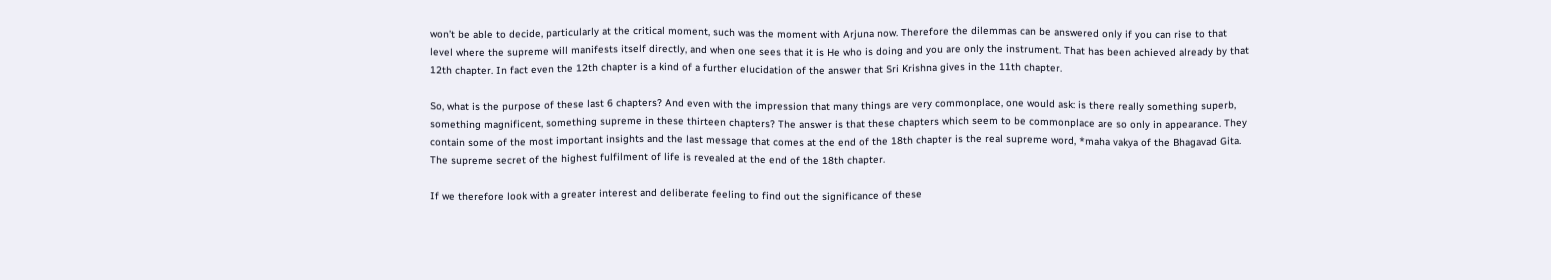won’t be able to decide, particularly at the critical moment, such was the moment with Arjuna now. Therefore the dilemmas can be answered only if you can rise to that level where the supreme will manifests itself directly, and when one sees that it is He who is doing and you are only the instrument. That has been achieved already by that 12th chapter. In fact even the 12th chapter is a kind of a further elucidation of the answer that Sri Krishna gives in the 11th chapter.

So, what is the purpose of these last 6 chapters? And even with the impression that many things are very commonplace, one would ask: is there really something superb, something magnificent, something supreme in these thirteen chapters? The answer is that these chapters which seem to be commonplace are so only in appearance. They contain some of the most important insights and the last message that comes at the end of the 18th chapter is the real supreme word, *maha vakya of the Bhagavad Gita. The supreme secret of the highest fulfilment of life is revealed at the end of the 18th chapter.

If we therefore look with a greater interest and deliberate feeling to find out the significance of these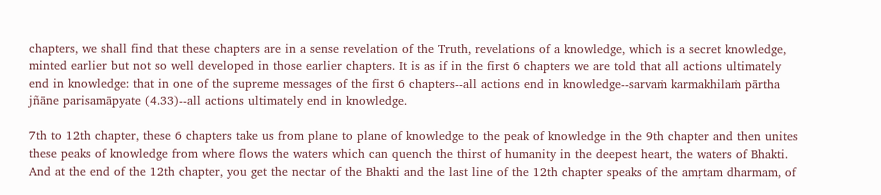chapters, we shall find that these chapters are in a sense revelation of the Truth, revelations of a knowledge, which is a secret knowledge, minted earlier but not so well developed in those earlier chapters. It is as if in the first 6 chapters we are told that all actions ultimately end in knowledge: that in one of the supreme messages of the first 6 chapters--all actions end in knowledge--sarvaṁ karmakhilaṁ pārtha jñāne parisamāpyate (4.33)--all actions ultimately end in knowledge.

7th to 12th chapter, these 6 chapters take us from plane to plane of knowledge to the peak of knowledge in the 9th chapter and then unites these peaks of knowledge from where flows the waters which can quench the thirst of humanity in the deepest heart, the waters of Bhakti. And at the end of the 12th chapter, you get the nectar of the Bhakti and the last line of the 12th chapter speaks of the amṛtam dharmam, of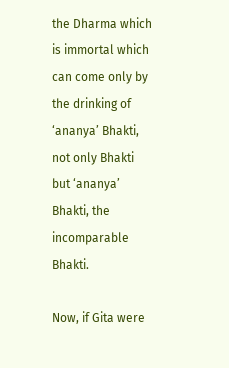the Dharma which is immortal which can come only by the drinking of ‘ananya’ Bhakti, not only Bhakti but ‘ananya’ Bhakti, the incomparable Bhakti.

Now, if Gita were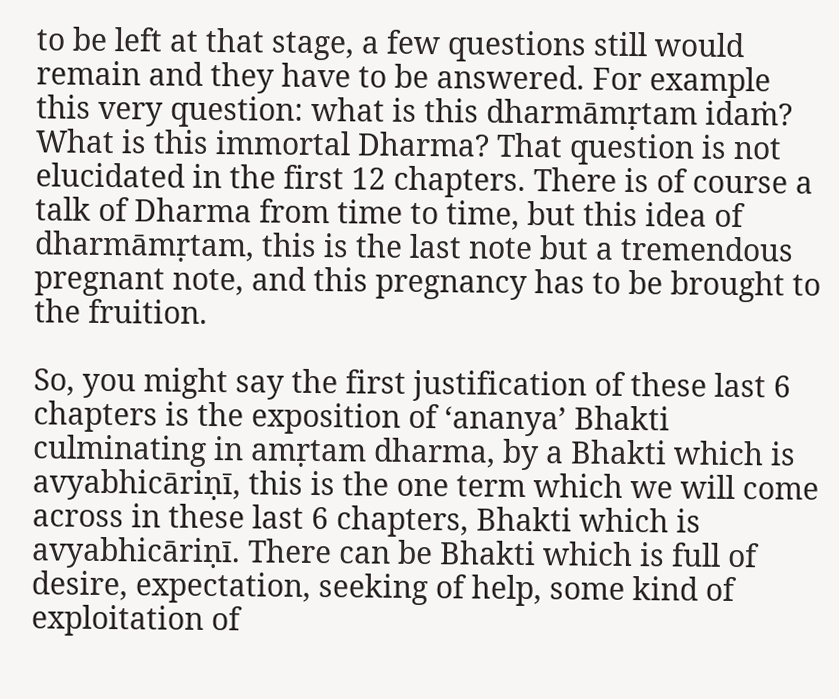to be left at that stage, a few questions still would remain and they have to be answered. For example this very question: what is this dharmāmṛtam idaṁ? What is this immortal Dharma? That question is not elucidated in the first 12 chapters. There is of course a talk of Dharma from time to time, but this idea of dharmāmṛtam, this is the last note but a tremendous pregnant note, and this pregnancy has to be brought to the fruition.

So, you might say the first justification of these last 6 chapters is the exposition of ‘ananya’ Bhakti culminating in amṛtam dharma, by a Bhakti which is avyabhicāriṇī, this is the one term which we will come across in these last 6 chapters, Bhakti which is avyabhicāriṇī. There can be Bhakti which is full of desire, expectation, seeking of help, some kind of exploitation of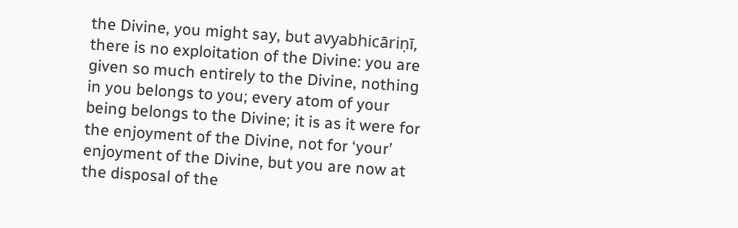the Divine, you might say, but avyabhicāriṇī, there is no exploitation of the Divine: you are given so much entirely to the Divine, nothing in you belongs to you; every atom of your being belongs to the Divine; it is as it were for the enjoyment of the Divine, not for ‘your’ enjoyment of the Divine, but you are now at the disposal of the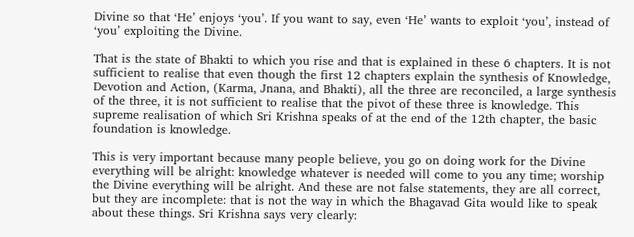Divine so that ‘He’ enjoys ‘you’. If you want to say, even ‘He’ wants to exploit ‘you’, instead of ‘you’ exploiting the Divine.

That is the state of Bhakti to which you rise and that is explained in these 6 chapters. It is not sufficient to realise that even though the first 12 chapters explain the synthesis of Knowledge, Devotion and Action, (Karma, Jnana, and Bhakti), all the three are reconciled, a large synthesis of the three, it is not sufficient to realise that the pivot of these three is knowledge. This supreme realisation of which Sri Krishna speaks of at the end of the 12th chapter, the basic foundation is knowledge.

This is very important because many people believe, you go on doing work for the Divine everything will be alright: knowledge whatever is needed will come to you any time; worship the Divine everything will be alright. And these are not false statements, they are all correct, but they are incomplete: that is not the way in which the Bhagavad Gita would like to speak about these things. Sri Krishna says very clearly: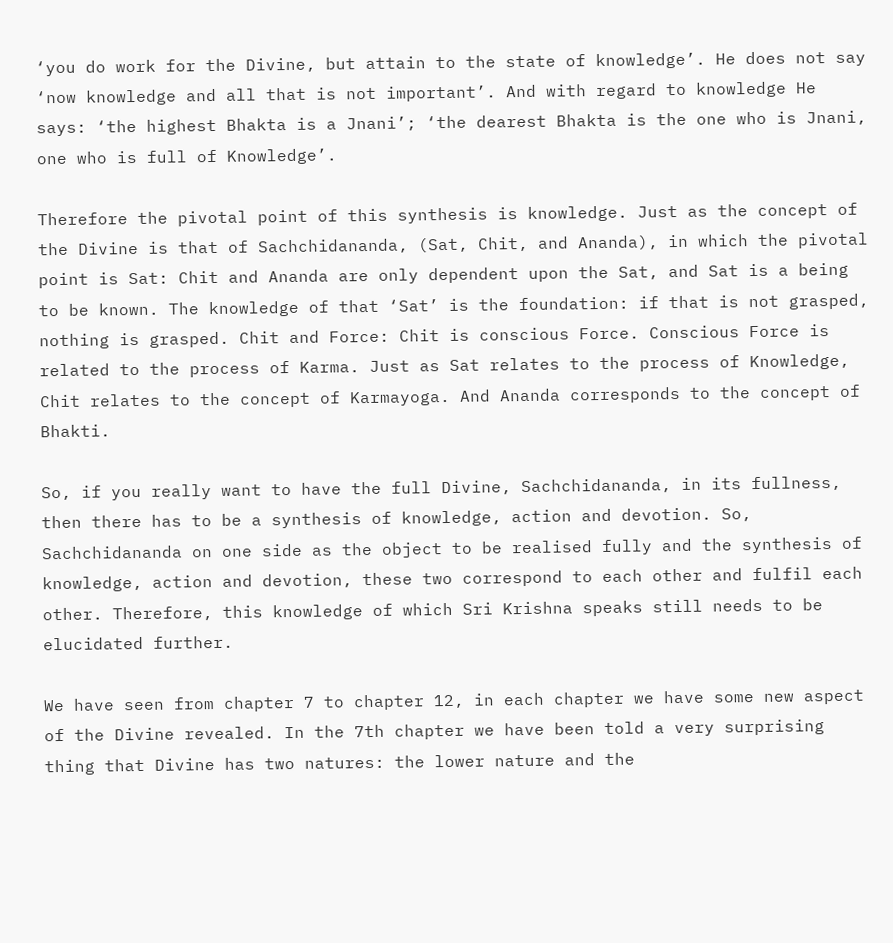‘you do work for the Divine, but attain to the state of knowledge’. He does not say ‘now knowledge and all that is not important’. And with regard to knowledge He says: ‘the highest Bhakta is a Jnani’; ‘the dearest Bhakta is the one who is Jnani, one who is full of Knowledge’.

Therefore the pivotal point of this synthesis is knowledge. Just as the concept of the Divine is that of Sachchidananda, (Sat, Chit, and Ananda), in which the pivotal point is Sat: Chit and Ananda are only dependent upon the Sat, and Sat is a being to be known. The knowledge of that ‘Sat’ is the foundation: if that is not grasped, nothing is grasped. Chit and Force: Chit is conscious Force. Conscious Force is related to the process of Karma. Just as Sat relates to the process of Knowledge, Chit relates to the concept of Karmayoga. And Ananda corresponds to the concept of Bhakti.

So, if you really want to have the full Divine, Sachchidananda, in its fullness, then there has to be a synthesis of knowledge, action and devotion. So, Sachchidananda on one side as the object to be realised fully and the synthesis of knowledge, action and devotion, these two correspond to each other and fulfil each other. Therefore, this knowledge of which Sri Krishna speaks still needs to be elucidated further.

We have seen from chapter 7 to chapter 12, in each chapter we have some new aspect of the Divine revealed. In the 7th chapter we have been told a very surprising thing that Divine has two natures: the lower nature and the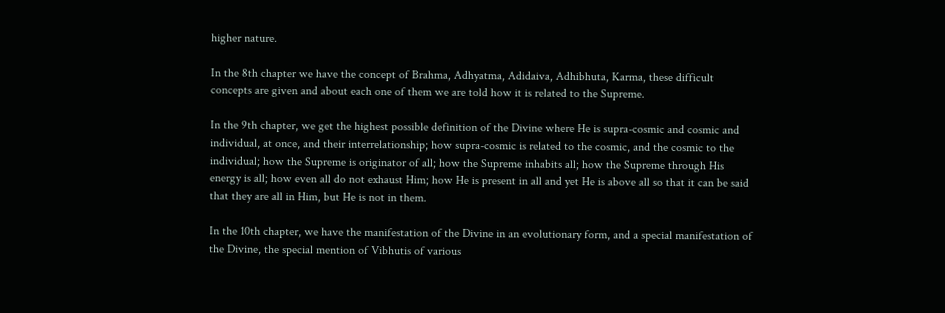higher nature.

In the 8th chapter we have the concept of Brahma, Adhyatma, Adidaiva, Adhibhuta, Karma, these difficult concepts are given and about each one of them we are told how it is related to the Supreme.

In the 9th chapter, we get the highest possible definition of the Divine where He is supra-cosmic and cosmic and individual, at once, and their interrelationship; how supra-cosmic is related to the cosmic, and the cosmic to the individual; how the Supreme is originator of all; how the Supreme inhabits all; how the Supreme through His energy is all; how even all do not exhaust Him; how He is present in all and yet He is above all so that it can be said that they are all in Him, but He is not in them.

In the 10th chapter, we have the manifestation of the Divine in an evolutionary form, and a special manifestation of the Divine, the special mention of Vibhutis of various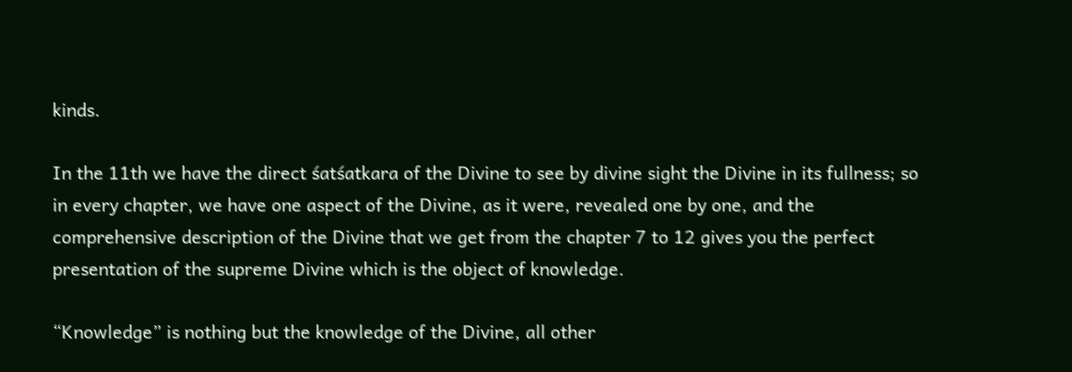kinds.

In the 11th we have the direct śatśatkara of the Divine to see by divine sight the Divine in its fullness; so in every chapter, we have one aspect of the Divine, as it were, revealed one by one, and the comprehensive description of the Divine that we get from the chapter 7 to 12 gives you the perfect presentation of the supreme Divine which is the object of knowledge.

“Knowledge” is nothing but the knowledge of the Divine, all other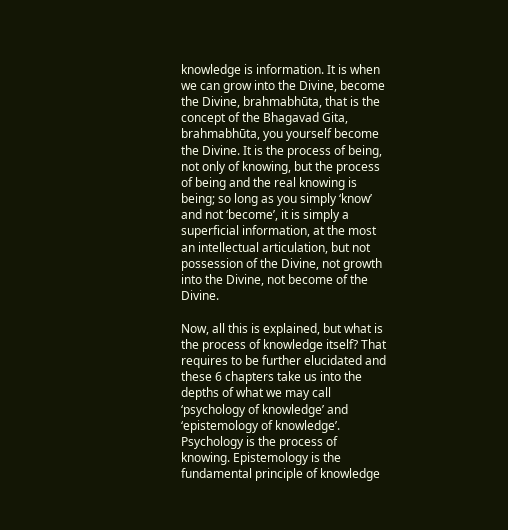knowledge is information. It is when we can grow into the Divine, become the Divine, brahmabhūta, that is the concept of the Bhagavad Gita, brahmabhūta, you yourself become the Divine. It is the process of being, not only of knowing, but the process of being and the real knowing is being; so long as you simply ‘know’ and not ‘become’, it is simply a superficial information, at the most an intellectual articulation, but not possession of the Divine, not growth into the Divine, not become of the Divine.

Now, all this is explained, but what is the process of knowledge itself? That requires to be further elucidated and these 6 chapters take us into the depths of what we may call ‘psychology of knowledge’ and ‘epistemology of knowledge’. Psychology is the process of knowing. Epistemology is the fundamental principle of knowledge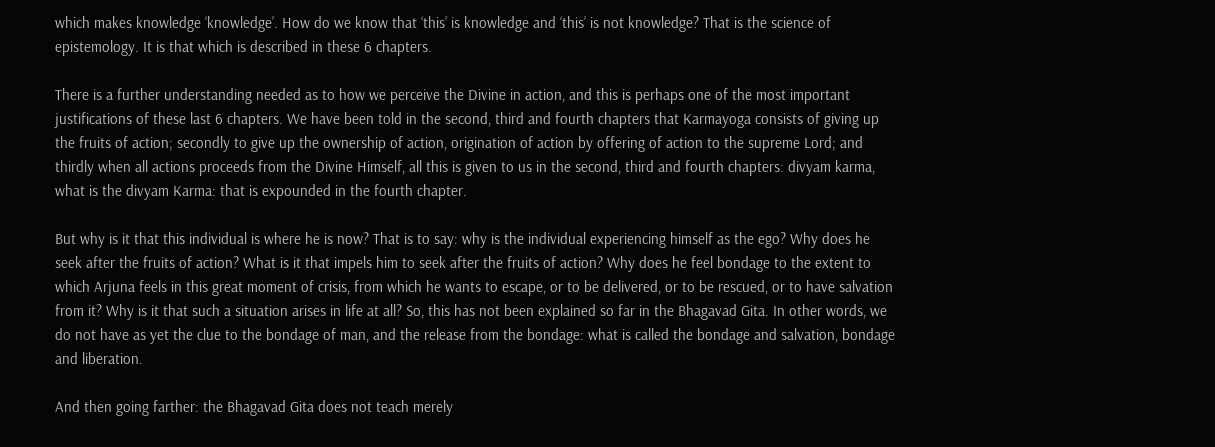which makes knowledge ‘knowledge’. How do we know that ‘this’ is knowledge and ‘this’ is not knowledge? That is the science of epistemology. It is that which is described in these 6 chapters.

There is a further understanding needed as to how we perceive the Divine in action, and this is perhaps one of the most important justifications of these last 6 chapters. We have been told in the second, third and fourth chapters that Karmayoga consists of giving up the fruits of action; secondly to give up the ownership of action, origination of action by offering of action to the supreme Lord; and thirdly when all actions proceeds from the Divine Himself, all this is given to us in the second, third and fourth chapters: divyam karma, what is the divyam Karma: that is expounded in the fourth chapter.

But why is it that this individual is where he is now? That is to say: why is the individual experiencing himself as the ego? Why does he seek after the fruits of action? What is it that impels him to seek after the fruits of action? Why does he feel bondage to the extent to which Arjuna feels in this great moment of crisis, from which he wants to escape, or to be delivered, or to be rescued, or to have salvation from it? Why is it that such a situation arises in life at all? So, this has not been explained so far in the Bhagavad Gita. In other words, we do not have as yet the clue to the bondage of man, and the release from the bondage: what is called the bondage and salvation, bondage and liberation.

And then going farther: the Bhagavad Gita does not teach merely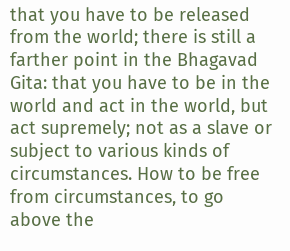that you have to be released from the world; there is still a farther point in the Bhagavad Gita: that you have to be in the world and act in the world, but act supremely; not as a slave or subject to various kinds of circumstances. How to be free from circumstances, to go above the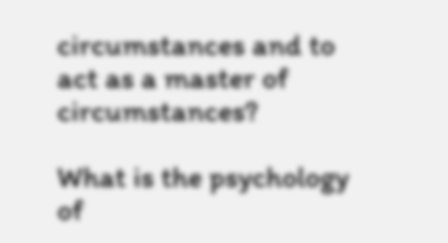circumstances and to act as a master of circumstances?

What is the psychology of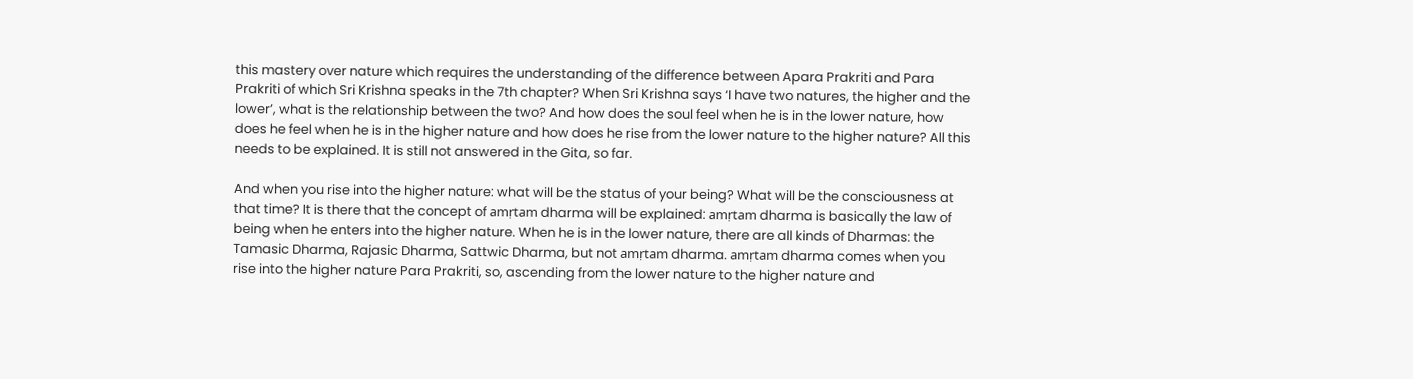this mastery over nature which requires the understanding of the difference between Apara Prakriti and Para Prakriti of which Sri Krishna speaks in the 7th chapter? When Sri Krishna says ‘I have two natures, the higher and the lower’, what is the relationship between the two? And how does the soul feel when he is in the lower nature, how does he feel when he is in the higher nature and how does he rise from the lower nature to the higher nature? All this needs to be explained. It is still not answered in the Gita, so far.

And when you rise into the higher nature: what will be the status of your being? What will be the consciousness at that time? It is there that the concept of amṛtam dharma will be explained: amṛtam dharma is basically the law of being when he enters into the higher nature. When he is in the lower nature, there are all kinds of Dharmas: the Tamasic Dharma, Rajasic Dharma, Sattwic Dharma, but not amṛtam dharma. amṛtam dharma comes when you rise into the higher nature Para Prakriti, so, ascending from the lower nature to the higher nature and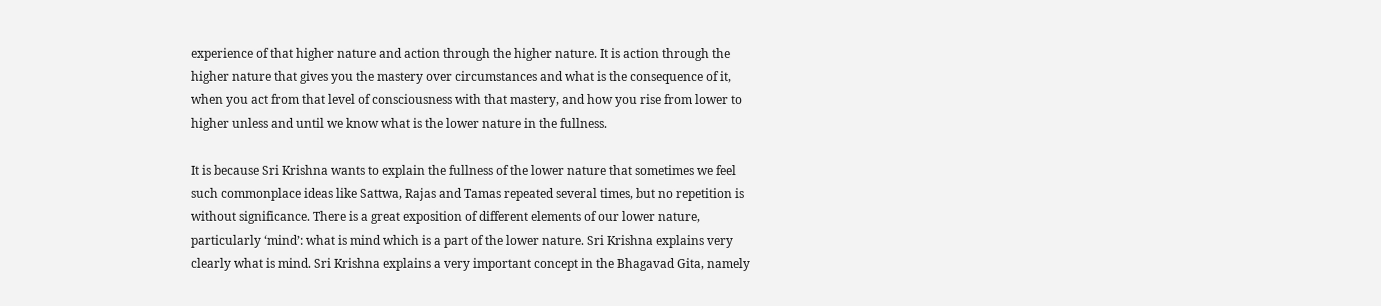experience of that higher nature and action through the higher nature. It is action through the higher nature that gives you the mastery over circumstances and what is the consequence of it, when you act from that level of consciousness with that mastery, and how you rise from lower to higher unless and until we know what is the lower nature in the fullness.

It is because Sri Krishna wants to explain the fullness of the lower nature that sometimes we feel such commonplace ideas like Sattwa, Rajas and Tamas repeated several times, but no repetition is without significance. There is a great exposition of different elements of our lower nature, particularly ‘mind’: what is mind which is a part of the lower nature. Sri Krishna explains very clearly what is mind. Sri Krishna explains a very important concept in the Bhagavad Gita, namely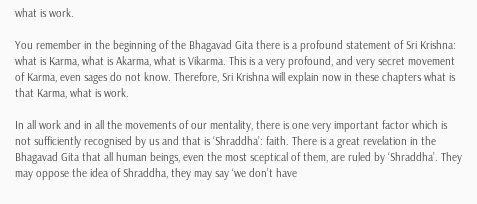what is work.

You remember in the beginning of the Bhagavad Gita there is a profound statement of Sri Krishna: what is Karma, what is Akarma, what is Vikarma. This is a very profound, and very secret movement of Karma, even sages do not know. Therefore, Sri Krishna will explain now in these chapters what is that Karma, what is work.

In all work and in all the movements of our mentality, there is one very important factor which is not sufficiently recognised by us and that is ‘Shraddha’: faith. There is a great revelation in the Bhagavad Gita that all human beings, even the most sceptical of them, are ruled by ‘Shraddha’. They may oppose the idea of Shraddha, they may say ‘we don’t have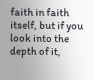faith in faith itself, but if you look into the depth of it,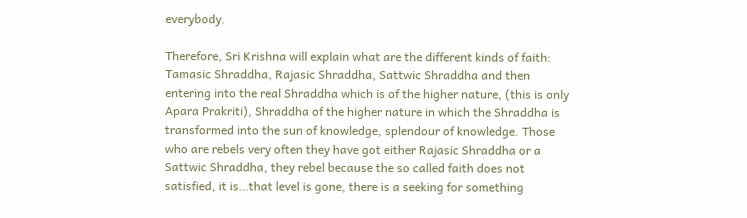everybody.

Therefore, Sri Krishna will explain what are the different kinds of faith: Tamasic Shraddha, Rajasic Shraddha, Sattwic Shraddha and then entering into the real Shraddha which is of the higher nature, (this is only Apara Prakriti), Shraddha of the higher nature in which the Shraddha is transformed into the sun of knowledge, splendour of knowledge. Those who are rebels very often they have got either Rajasic Shraddha or a Sattwic Shraddha, they rebel because the so called faith does not satisfied, it is…that level is gone, there is a seeking for something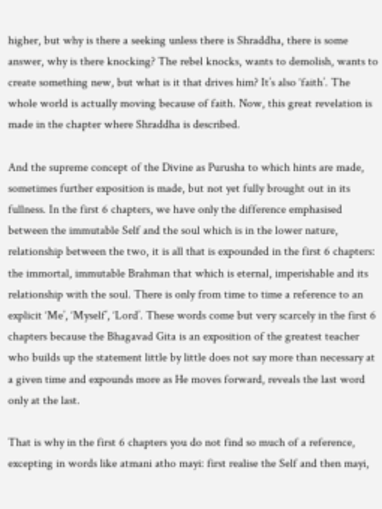higher, but why is there a seeking unless there is Shraddha, there is some answer, why is there knocking? The rebel knocks, wants to demolish, wants to create something new, but what is it that drives him? It’s also ‘faith’. The whole world is actually moving because of faith. Now, this great revelation is made in the chapter where Shraddha is described.

And the supreme concept of the Divine as Purusha to which hints are made, sometimes further exposition is made, but not yet fully brought out in its fullness. In the first 6 chapters, we have only the difference emphasised between the immutable Self and the soul which is in the lower nature, relationship between the two, it is all that is expounded in the first 6 chapters: the immortal, immutable Brahman that which is eternal, imperishable and its relationship with the soul. There is only from time to time a reference to an explicit ‘Me’, ‘Myself’, ‘Lord’. These words come but very scarcely in the first 6 chapters because the Bhagavad Gita is an exposition of the greatest teacher who builds up the statement little by little does not say more than necessary at a given time and expounds more as He moves forward, reveals the last word only at the last.

That is why in the first 6 chapters you do not find so much of a reference, excepting in words like atmani atho mayi: first realise the Self and then mayi,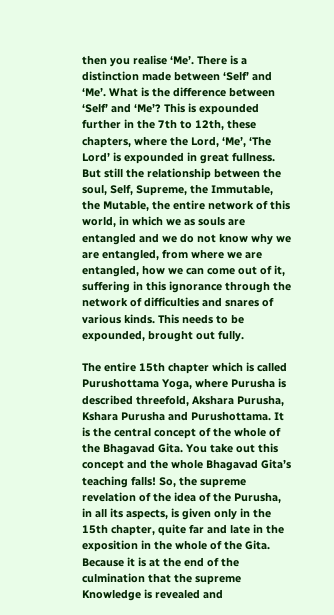then you realise ‘Me’. There is a distinction made between ‘Self’ and ‘Me’. What is the difference between ‘Self’ and ‘Me’? This is expounded further in the 7th to 12th, these chapters, where the Lord, ‘Me’, ‘The Lord’ is expounded in great fullness. But still the relationship between the soul, Self, Supreme, the Immutable, the Mutable, the entire network of this world, in which we as souls are entangled and we do not know why we are entangled, from where we are entangled, how we can come out of it, suffering in this ignorance through the network of difficulties and snares of various kinds. This needs to be expounded, brought out fully.

The entire 15th chapter which is called Purushottama Yoga, where Purusha is described threefold, Akshara Purusha, Kshara Purusha and Purushottama. It is the central concept of the whole of the Bhagavad Gita. You take out this concept and the whole Bhagavad Gita’s teaching falls! So, the supreme revelation of the idea of the Purusha, in all its aspects, is given only in the 15th chapter, quite far and late in the exposition in the whole of the Gita. Because it is at the end of the culmination that the supreme Knowledge is revealed and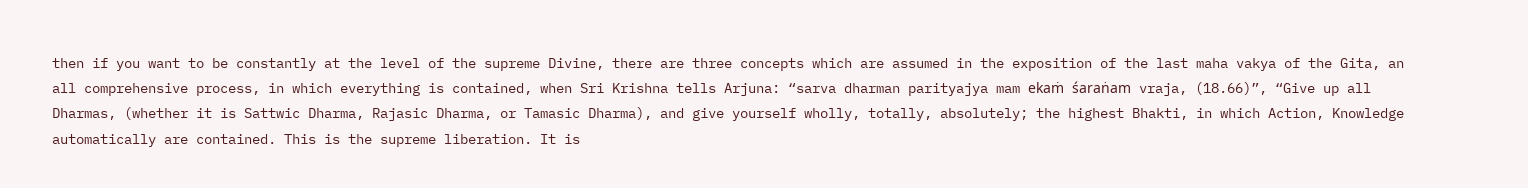then if you want to be constantly at the level of the supreme Divine, there are three concepts which are assumed in the exposition of the last maha vakya of the Gita, an all comprehensive process, in which everything is contained, when Sri Krishna tells Arjuna: “sarva dharman parityajya mam ekaṁ śaraṅam vraja, (18.66)”, “Give up all Dharmas, (whether it is Sattwic Dharma, Rajasic Dharma, or Tamasic Dharma), and give yourself wholly, totally, absolutely; the highest Bhakti, in which Action, Knowledge automatically are contained. This is the supreme liberation. It is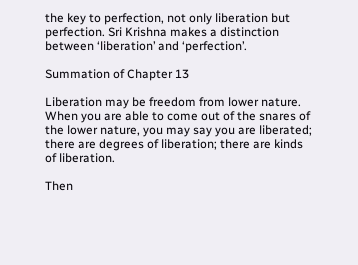the key to perfection, not only liberation but perfection. Sri Krishna makes a distinction between ‘liberation’ and ‘perfection’.

Summation of Chapter 13

Liberation may be freedom from lower nature. When you are able to come out of the snares of the lower nature, you may say you are liberated; there are degrees of liberation; there are kinds of liberation.

Then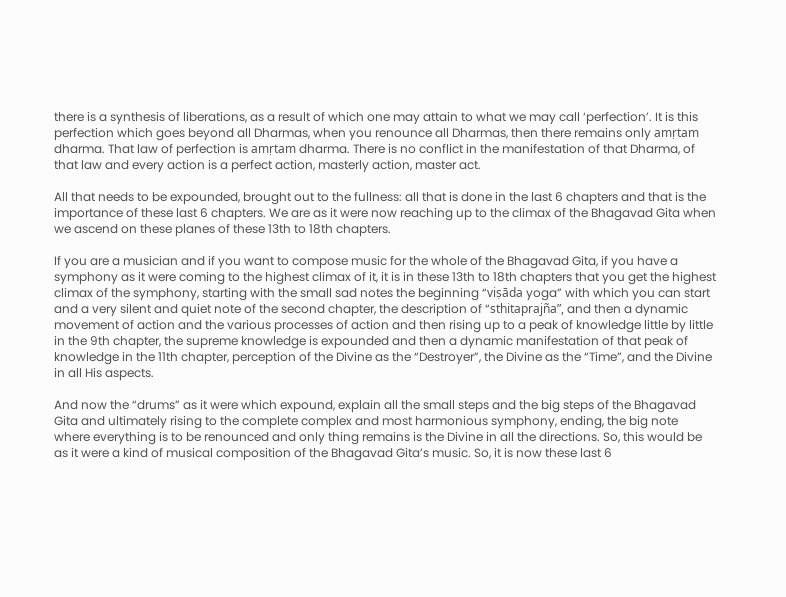there is a synthesis of liberations, as a result of which one may attain to what we may call ‘perfection’. It is this perfection which goes beyond all Dharmas, when you renounce all Dharmas, then there remains only amṛtam dharma. That law of perfection is amṛtam dharma. There is no conflict in the manifestation of that Dharma, of that law and every action is a perfect action, masterly action, master act.

All that needs to be expounded, brought out to the fullness: all that is done in the last 6 chapters and that is the importance of these last 6 chapters. We are as it were now reaching up to the climax of the Bhagavad Gita when we ascend on these planes of these 13th to 18th chapters.

If you are a musician and if you want to compose music for the whole of the Bhagavad Gita, if you have a symphony as it were coming to the highest climax of it, it is in these 13th to 18th chapters that you get the highest climax of the symphony, starting with the small sad notes the beginning “viṣāda yoga” with which you can start and a very silent and quiet note of the second chapter, the description of “sthitaprajña”, and then a dynamic movement of action and the various processes of action and then rising up to a peak of knowledge little by little in the 9th chapter, the supreme knowledge is expounded and then a dynamic manifestation of that peak of knowledge in the 11th chapter, perception of the Divine as the “Destroyer”, the Divine as the “Time”, and the Divine in all His aspects.

And now the “drums” as it were which expound, explain all the small steps and the big steps of the Bhagavad Gita and ultimately rising to the complete complex and most harmonious symphony, ending, the big note where everything is to be renounced and only thing remains is the Divine in all the directions. So, this would be as it were a kind of musical composition of the Bhagavad Gita’s music. So, it is now these last 6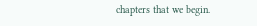chapters that we begin.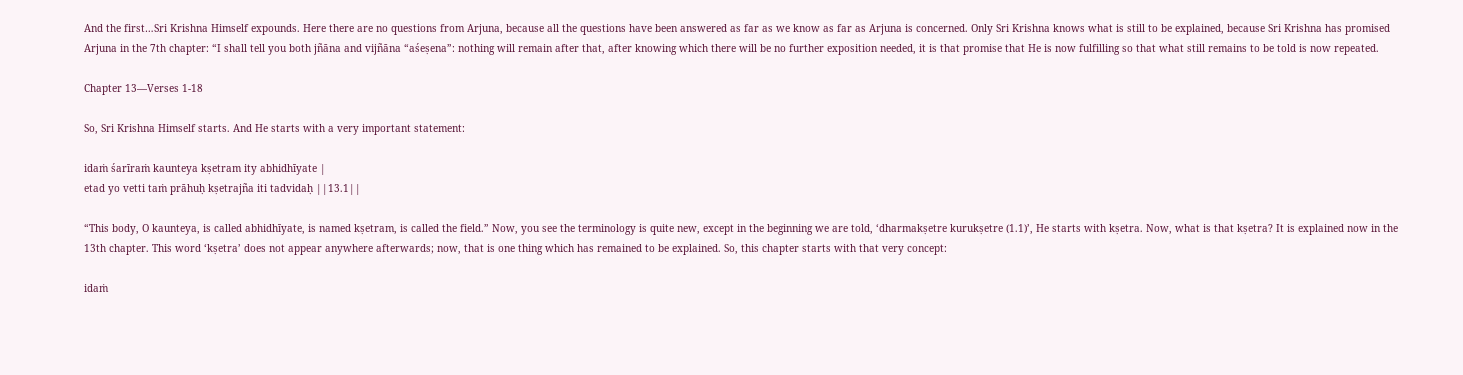And the first…Sri Krishna Himself expounds. Here there are no questions from Arjuna, because all the questions have been answered as far as we know as far as Arjuna is concerned. Only Sri Krishna knows what is still to be explained, because Sri Krishna has promised Arjuna in the 7th chapter: “I shall tell you both jñāna and vijñāna “aśeṣena”: nothing will remain after that, after knowing which there will be no further exposition needed, it is that promise that He is now fulfilling so that what still remains to be told is now repeated.

Chapter 13—Verses 1-18

So, Sri Krishna Himself starts. And He starts with a very important statement:

idaṁ śarīraṁ kaunteya kṣetram ity abhidhīyate |
etad yo vetti taṁ prāhuḥ kṣetrajña iti tadvidaḥ ||13.1||

“This body, O kaunteya, is called abhidhīyate, is named kṣetram, is called the field.” Now, you see the terminology is quite new, except in the beginning we are told, ‘dharmakṣetre kurukṣetre (1.1)’, He starts with kṣetra. Now, what is that kṣetra? It is explained now in the 13th chapter. This word ‘kṣetra’ does not appear anywhere afterwards; now, that is one thing which has remained to be explained. So, this chapter starts with that very concept:

idaṁ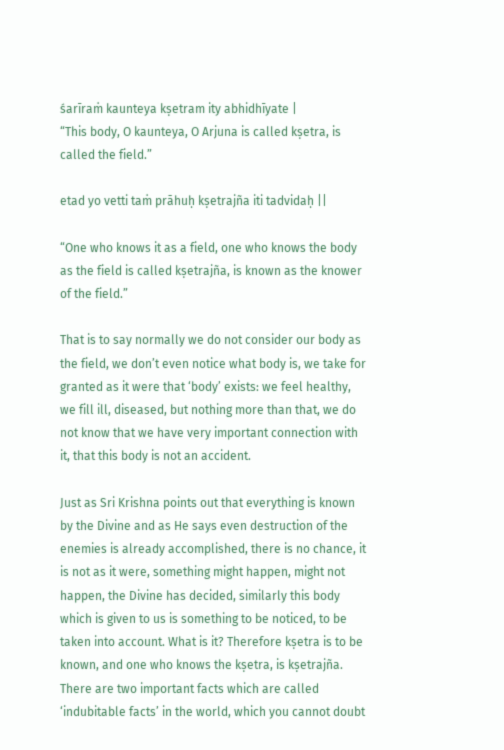śarīraṁ kaunteya kṣetram ity abhidhīyate |
“This body, O kaunteya, O Arjuna is called kṣetra, is called the field.”

etad yo vetti taṁ prāhuḥ kṣetrajña iti tadvidaḥ ||

“One who knows it as a field, one who knows the body as the field is called kṣetrajña, is known as the knower of the field.”

That is to say normally we do not consider our body as the field, we don’t even notice what body is, we take for granted as it were that ‘body’ exists: we feel healthy, we fill ill, diseased, but nothing more than that, we do not know that we have very important connection with it, that this body is not an accident.

Just as Sri Krishna points out that everything is known by the Divine and as He says even destruction of the enemies is already accomplished, there is no chance, it is not as it were, something might happen, might not happen, the Divine has decided, similarly this body which is given to us is something to be noticed, to be taken into account. What is it? Therefore kṣetra is to be known, and one who knows the kṣetra, is kṣetrajña. There are two important facts which are called ‘indubitable facts’ in the world, which you cannot doubt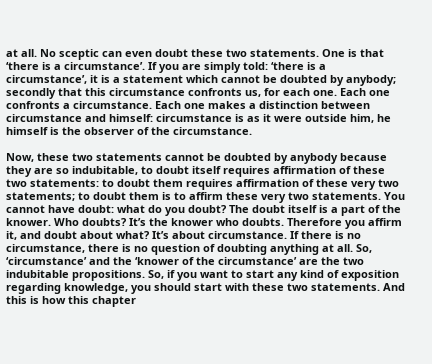at all. No sceptic can even doubt these two statements. One is that ‘there is a circumstance’. If you are simply told: ‘there is a circumstance’, it is a statement which cannot be doubted by anybody; secondly that this circumstance confronts us, for each one. Each one confronts a circumstance. Each one makes a distinction between circumstance and himself: circumstance is as it were outside him, he himself is the observer of the circumstance.

Now, these two statements cannot be doubted by anybody because they are so indubitable, to doubt itself requires affirmation of these two statements: to doubt them requires affirmation of these very two statements; to doubt them is to affirm these very two statements. You cannot have doubt: what do you doubt? The doubt itself is a part of the knower. Who doubts? It’s the knower who doubts. Therefore you affirm it, and doubt about what? It’s about circumstance. If there is no circumstance, there is no question of doubting anything at all. So, ‘circumstance’ and the ‘knower of the circumstance’ are the two indubitable propositions. So, if you want to start any kind of exposition regarding knowledge, you should start with these two statements. And this is how this chapter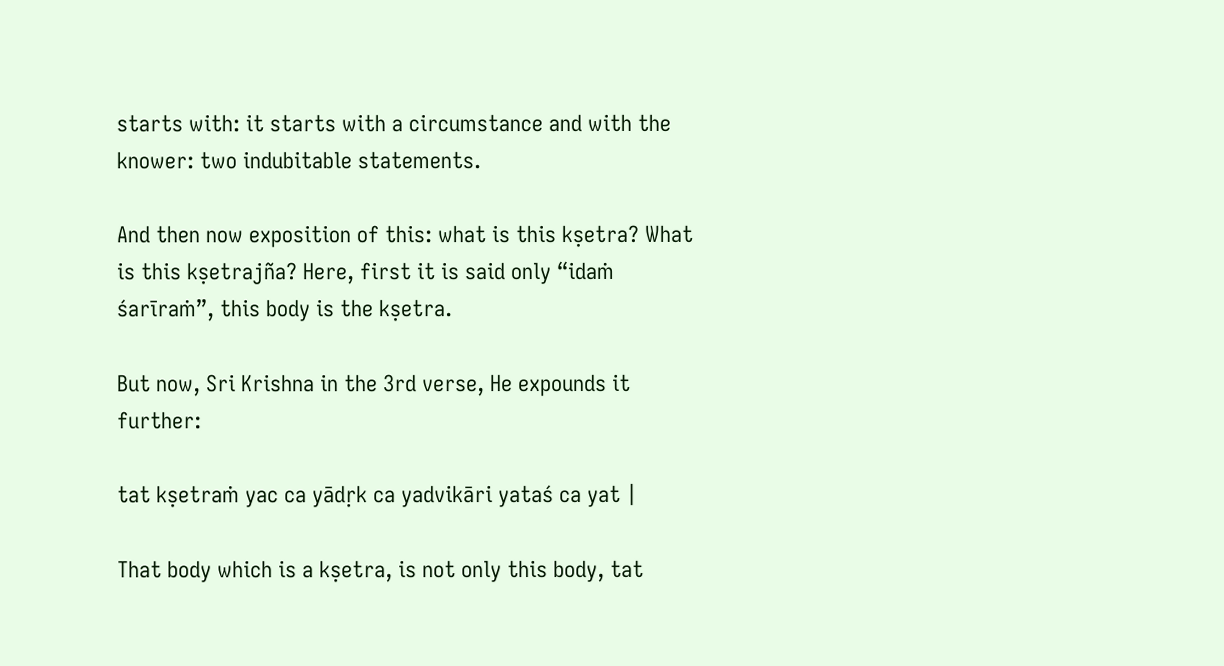starts with: it starts with a circumstance and with the knower: two indubitable statements.

And then now exposition of this: what is this kṣetra? What is this kṣetrajña? Here, first it is said only “idaṁ śarīraṁ”, this body is the kṣetra.

But now, Sri Krishna in the 3rd verse, He expounds it further:

tat kṣetraṁ yac ca yādṛk ca yadvikāri yataś ca yat |

That body which is a kṣetra, is not only this body, tat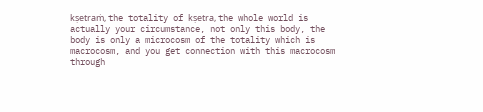kṣetraṁ, the totality of kṣetra, the whole world is actually your circumstance, not only this body, the body is only a microcosm of the totality which is macrocosm, and you get connection with this macrocosm through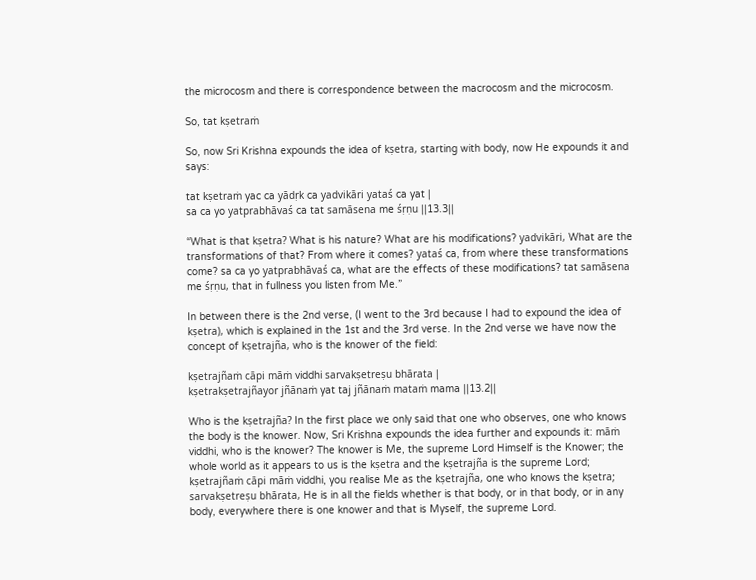the microcosm and there is correspondence between the macrocosm and the microcosm.

So, tat kṣetraṁ

So, now Sri Krishna expounds the idea of kṣetra, starting with body, now He expounds it and says:

tat kṣetraṁ yac ca yādṛk ca yadvikāri yataś ca yat |
sa ca yo yatprabhāvaś ca tat samāsena me śṛṇu ||13.3||

“What is that kṣetra? What is his nature? What are his modifications? yadvikāri, What are the transformations of that? From where it comes? yataś ca, from where these transformations come? sa ca yo yatprabhāvaś ca, what are the effects of these modifications? tat samāsena me śṛṇu, that in fullness you listen from Me.”

In between there is the 2nd verse, (I went to the 3rd because I had to expound the idea of kṣetra), which is explained in the 1st and the 3rd verse. In the 2nd verse we have now the concept of kṣetrajña, who is the knower of the field:

kṣetrajñaṁ cāpi māṁ viddhi sarvakṣetreṣu bhārata |
kṣetrakṣetrajñayor jñānaṁ yat taj jñānaṁ mataṁ mama ||13.2||

Who is the kṣetrajña? In the first place we only said that one who observes, one who knows the body is the knower. Now, Sri Krishna expounds the idea further and expounds it: māṁ viddhi, who is the knower? The knower is Me, the supreme Lord Himself is the Knower; the whole world as it appears to us is the kṣetra and the kṣetrajña is the supreme Lord; kṣetrajñaṁ cāpi māṁ viddhi, you realise Me as the kṣetrajña, one who knows the kṣetra; sarvakṣetreṣu bhārata, He is in all the fields whether is that body, or in that body, or in any body, everywhere there is one knower and that is Myself, the supreme Lord.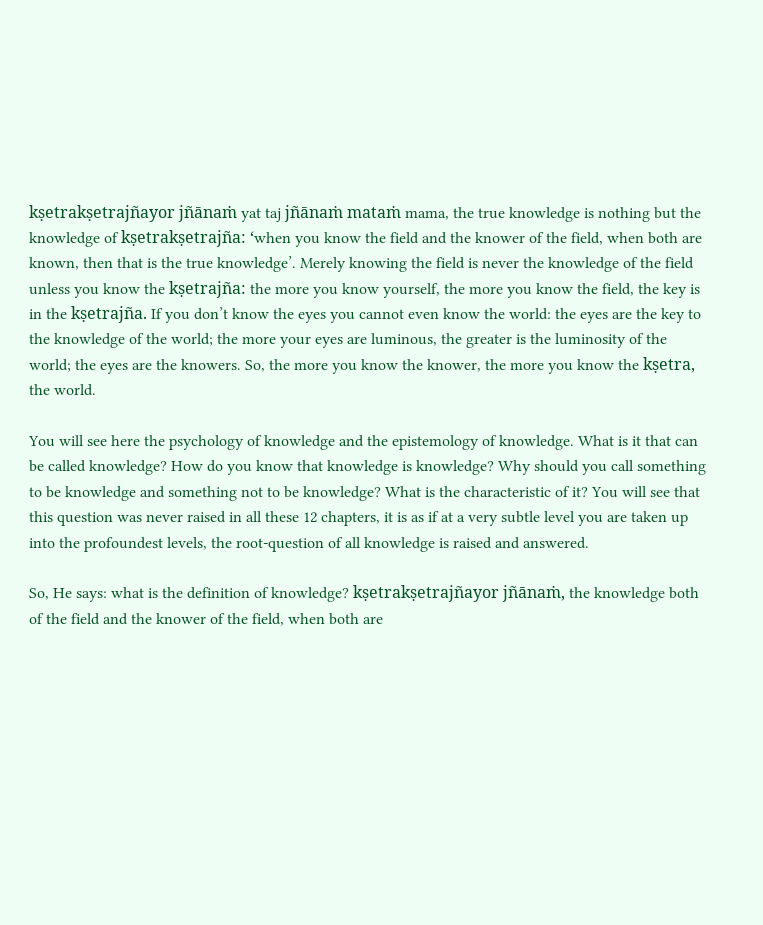kṣetrakṣetrajñayor jñānaṁ yat taj jñānaṁ mataṁ mama, the true knowledge is nothing but the knowledge of kṣetrakṣetrajña: ‘when you know the field and the knower of the field, when both are known, then that is the true knowledge’. Merely knowing the field is never the knowledge of the field unless you know the kṣetrajña: the more you know yourself, the more you know the field, the key is in the kṣetrajña. If you don’t know the eyes you cannot even know the world: the eyes are the key to the knowledge of the world; the more your eyes are luminous, the greater is the luminosity of the world; the eyes are the knowers. So, the more you know the knower, the more you know the kṣetra, the world.

You will see here the psychology of knowledge and the epistemology of knowledge. What is it that can be called knowledge? How do you know that knowledge is knowledge? Why should you call something to be knowledge and something not to be knowledge? What is the characteristic of it? You will see that this question was never raised in all these 12 chapters, it is as if at a very subtle level you are taken up into the profoundest levels, the root-question of all knowledge is raised and answered.

So, He says: what is the definition of knowledge? kṣetrakṣetrajñayor jñānaṁ, the knowledge both of the field and the knower of the field, when both are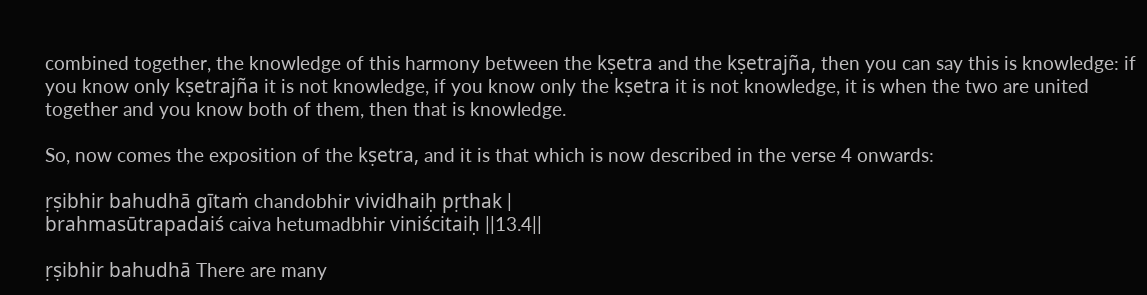combined together, the knowledge of this harmony between the kṣetra and the kṣetrajña, then you can say this is knowledge: if you know only kṣetrajña it is not knowledge, if you know only the kṣetra it is not knowledge, it is when the two are united together and you know both of them, then that is knowledge.

So, now comes the exposition of the kṣetra, and it is that which is now described in the verse 4 onwards:

ṛṣibhir bahudhā gītaṁ chandobhir vividhaiḥ pṛthak |
brahmasūtrapadaiś caiva hetumadbhir viniścitaiḥ ||13.4||

ṛṣibhir bahudhā There are many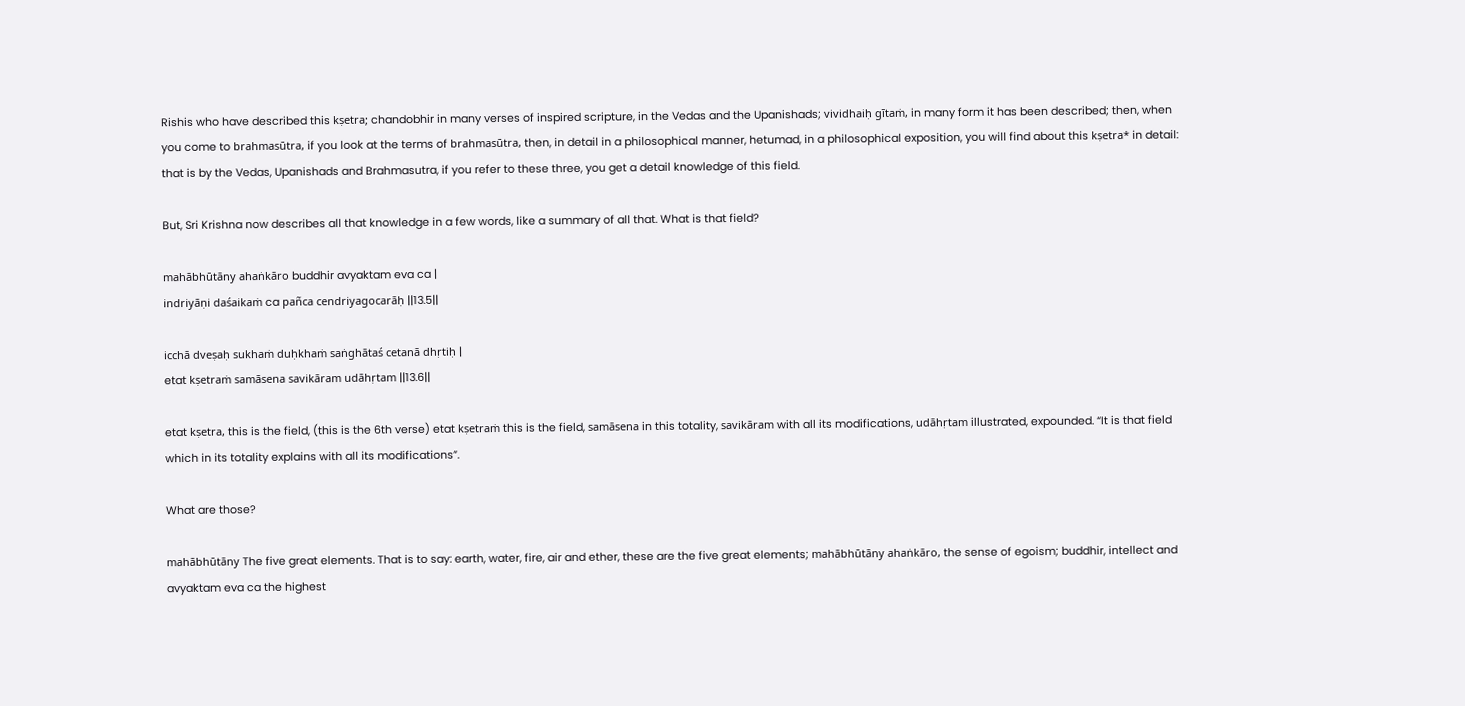Rishis who have described this kṣetra; chandobhir in many verses of inspired scripture, in the Vedas and the Upanishads; vividhaiḥ gītaṁ, in many form it has been described; then, when you come to brahmasūtra, if you look at the terms of brahmasūtra, then, in detail in a philosophical manner, hetumad, in a philosophical exposition, you will find about this kṣetra* in detail: that is by the Vedas, Upanishads and Brahmasutra, if you refer to these three, you get a detail knowledge of this field.

But, Sri Krishna now describes all that knowledge in a few words, like a summary of all that. What is that field?

mahābhūtāny ahaṅkāro buddhir avyaktam eva ca |
indriyāṇi daśaikaṁ ca pañca cendriyagocarāḥ ||13.5||

icchā dveṣaḥ sukhaṁ duḥkhaṁ saṅghātaś cetanā dhṛtiḥ |
etat kṣetraṁ samāsena savikāram udāhṛtam ||13.6||

etat kṣetra, this is the field, (this is the 6th verse) etat kṣetraṁ this is the field, samāsena in this totality, savikāram with all its modifications, udāhṛtam illustrated, expounded. “It is that field which in its totality explains with all its modifications”.

What are those?

mahābhūtāny The five great elements. That is to say: earth, water, fire, air and ether, these are the five great elements; mahābhūtāny ahaṅkāro, the sense of egoism; buddhir, intellect and avyaktam eva ca the highest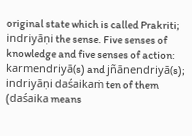original state which is called Prakriti; indriyāṇi the sense. Five senses of knowledge and five senses of action: karmendriyā(s) and jñānendriyā(s); indriyāṇi daśaikaṁ ten of them (daśaika means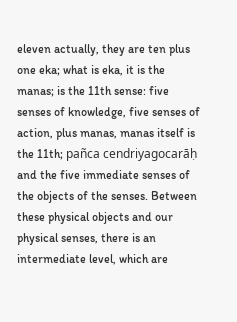eleven actually, they are ten plus one eka; what is eka, it is the manas; is the 11th sense: five senses of knowledge, five senses of action, plus manas, manas itself is the 11th; pañca cendriyagocarāḥ and the five immediate senses of the objects of the senses. Between these physical objects and our physical senses, there is an intermediate level, which are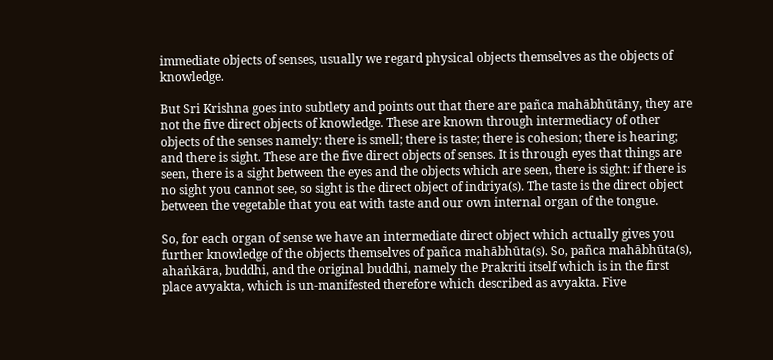immediate objects of senses, usually we regard physical objects themselves as the objects of knowledge.

But Sri Krishna goes into subtlety and points out that there are pañca mahābhūtāny, they are not the five direct objects of knowledge. These are known through intermediacy of other objects of the senses namely: there is smell; there is taste; there is cohesion; there is hearing; and there is sight. These are the five direct objects of senses. It is through eyes that things are seen, there is a sight between the eyes and the objects which are seen, there is sight: if there is no sight you cannot see, so sight is the direct object of indriya(s). The taste is the direct object between the vegetable that you eat with taste and our own internal organ of the tongue.

So, for each organ of sense we have an intermediate direct object which actually gives you further knowledge of the objects themselves of pañca mahābhūta(s). So, pañca mahābhūta(s), ahaṅkāra, buddhi, and the original buddhi, namely the Prakriti itself which is in the first place avyakta, which is un-manifested therefore which described as avyakta. Five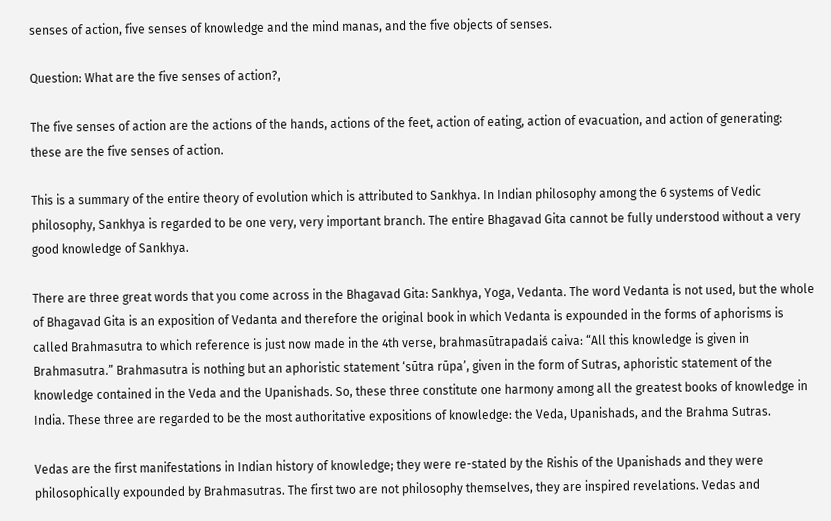senses of action, five senses of knowledge and the mind manas, and the five objects of senses.

Question: What are the five senses of action?,

The five senses of action are the actions of the hands, actions of the feet, action of eating, action of evacuation, and action of generating: these are the five senses of action.

This is a summary of the entire theory of evolution which is attributed to Sankhya. In Indian philosophy among the 6 systems of Vedic philosophy, Sankhya is regarded to be one very, very important branch. The entire Bhagavad Gita cannot be fully understood without a very good knowledge of Sankhya.

There are three great words that you come across in the Bhagavad Gita: Sankhya, Yoga, Vedanta. The word Vedanta is not used, but the whole of Bhagavad Gita is an exposition of Vedanta and therefore the original book in which Vedanta is expounded in the forms of aphorisms is called Brahmasutra to which reference is just now made in the 4th verse, brahmasūtrapadaiś caiva: “All this knowledge is given in Brahmasutra.” Brahmasutra is nothing but an aphoristic statement ‘sūtra rūpa’, given in the form of Sutras, aphoristic statement of the knowledge contained in the Veda and the Upanishads. So, these three constitute one harmony among all the greatest books of knowledge in India. These three are regarded to be the most authoritative expositions of knowledge: the Veda, Upanishads, and the Brahma Sutras.

Vedas are the first manifestations in Indian history of knowledge; they were re-stated by the Rishis of the Upanishads and they were philosophically expounded by Brahmasutras. The first two are not philosophy themselves, they are inspired revelations. Vedas and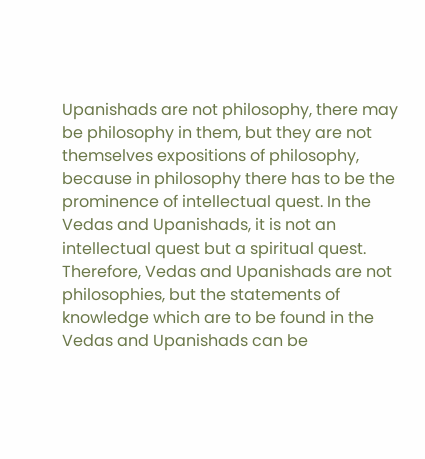Upanishads are not philosophy, there may be philosophy in them, but they are not themselves expositions of philosophy, because in philosophy there has to be the prominence of intellectual quest. In the Vedas and Upanishads, it is not an intellectual quest but a spiritual quest. Therefore, Vedas and Upanishads are not philosophies, but the statements of knowledge which are to be found in the Vedas and Upanishads can be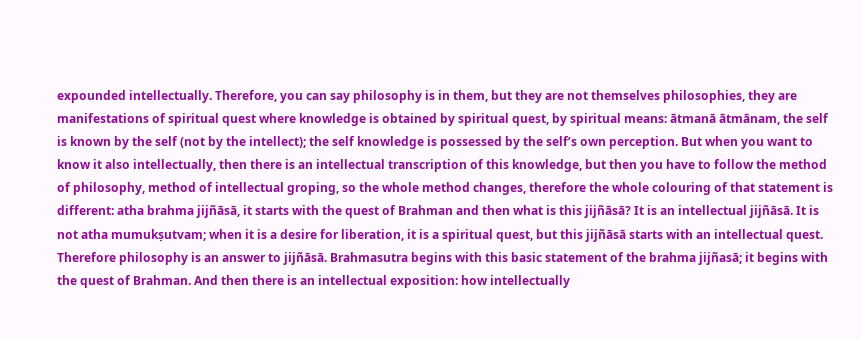expounded intellectually. Therefore, you can say philosophy is in them, but they are not themselves philosophies, they are manifestations of spiritual quest where knowledge is obtained by spiritual quest, by spiritual means: ātmanā ātmānam, the self is known by the self (not by the intellect); the self knowledge is possessed by the self’s own perception. But when you want to know it also intellectually, then there is an intellectual transcription of this knowledge, but then you have to follow the method of philosophy, method of intellectual groping, so the whole method changes, therefore the whole colouring of that statement is different: atha brahma jijñāsā, it starts with the quest of Brahman and then what is this jijñāsā? It is an intellectual jijñāsā. It is not atha mumukṣutvam; when it is a desire for liberation, it is a spiritual quest, but this jijñāsā starts with an intellectual quest. Therefore philosophy is an answer to jijñāsā. Brahmasutra begins with this basic statement of the brahma jijñasā; it begins with the quest of Brahman. And then there is an intellectual exposition: how intellectually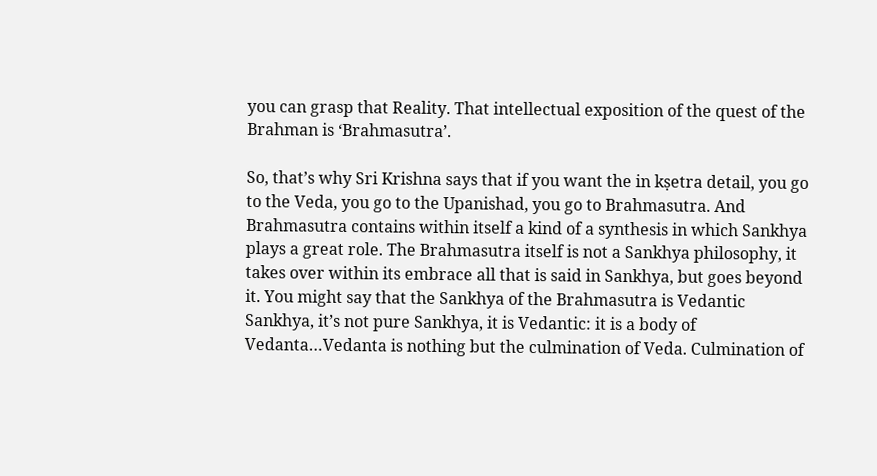you can grasp that Reality. That intellectual exposition of the quest of the Brahman is ‘Brahmasutra’.

So, that’s why Sri Krishna says that if you want the in kṣetra detail, you go to the Veda, you go to the Upanishad, you go to Brahmasutra. And Brahmasutra contains within itself a kind of a synthesis in which Sankhya plays a great role. The Brahmasutra itself is not a Sankhya philosophy, it takes over within its embrace all that is said in Sankhya, but goes beyond it. You might say that the Sankhya of the Brahmasutra is Vedantic Sankhya, it’s not pure Sankhya, it is Vedantic: it is a body of Vedanta…Vedanta is nothing but the culmination of Veda. Culmination of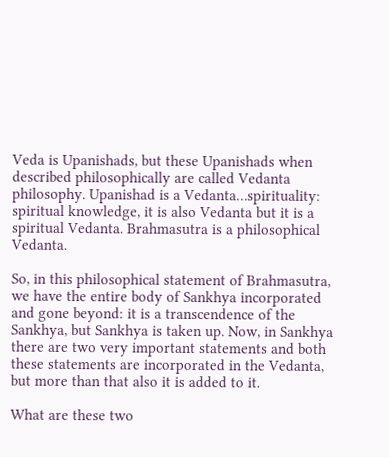Veda is Upanishads, but these Upanishads when described philosophically are called Vedanta philosophy. Upanishad is a Vedanta…spirituality: spiritual knowledge, it is also Vedanta but it is a spiritual Vedanta. Brahmasutra is a philosophical Vedanta.

So, in this philosophical statement of Brahmasutra, we have the entire body of Sankhya incorporated and gone beyond: it is a transcendence of the Sankhya, but Sankhya is taken up. Now, in Sankhya there are two very important statements and both these statements are incorporated in the Vedanta, but more than that also it is added to it.

What are these two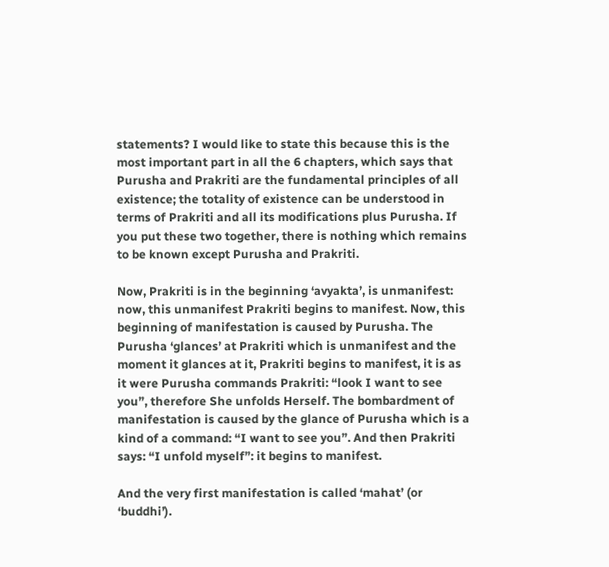statements? I would like to state this because this is the most important part in all the 6 chapters, which says that Purusha and Prakriti are the fundamental principles of all existence; the totality of existence can be understood in terms of Prakriti and all its modifications plus Purusha. If you put these two together, there is nothing which remains to be known except Purusha and Prakriti.

Now, Prakriti is in the beginning ‘avyakta’, is unmanifest: now, this unmanifest Prakriti begins to manifest. Now, this beginning of manifestation is caused by Purusha. The Purusha ‘glances’ at Prakriti which is unmanifest and the moment it glances at it, Prakriti begins to manifest, it is as it were Purusha commands Prakriti: “look I want to see you”, therefore She unfolds Herself. The bombardment of manifestation is caused by the glance of Purusha which is a kind of a command: “I want to see you”. And then Prakriti says: “I unfold myself”: it begins to manifest.

And the very first manifestation is called ‘mahat’ (or ‘buddhi’).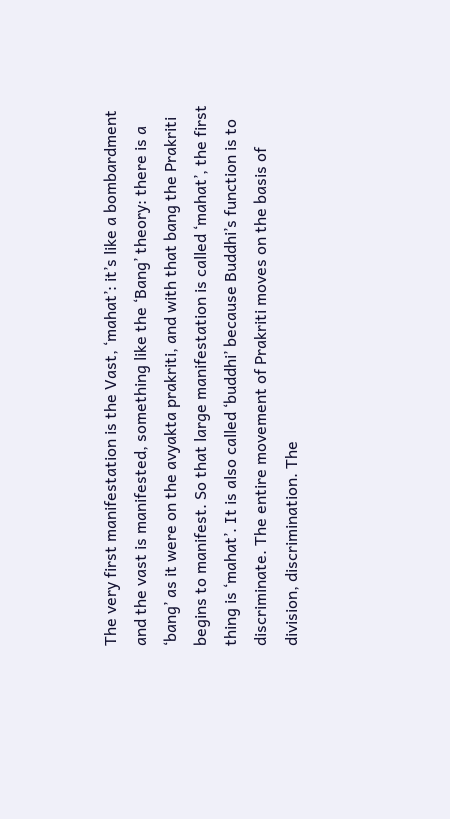The very first manifestation is the Vast, ‘mahat’: it’s like a bombardment and the vast is manifested, something like the ‘Bang’ theory: there is a ‘bang’ as it were on the avyakta prakriti, and with that bang the Prakriti begins to manifest. So that large manifestation is called ‘mahat’, the first thing is ‘mahat’. It is also called ‘buddhi’ because Buddhi’s function is to discriminate. The entire movement of Prakriti moves on the basis of division, discrimination. The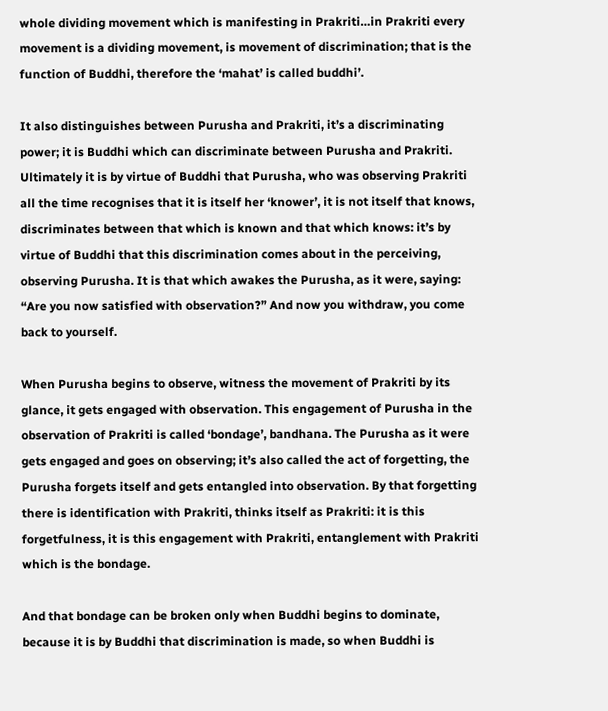whole dividing movement which is manifesting in Prakriti…in Prakriti every movement is a dividing movement, is movement of discrimination; that is the function of Buddhi, therefore the ‘mahat’ is called buddhi’.

It also distinguishes between Purusha and Prakriti, it’s a discriminating power; it is Buddhi which can discriminate between Purusha and Prakriti. Ultimately it is by virtue of Buddhi that Purusha, who was observing Prakriti all the time recognises that it is itself her ‘knower’, it is not itself that knows, discriminates between that which is known and that which knows: it’s by virtue of Buddhi that this discrimination comes about in the perceiving, observing Purusha. It is that which awakes the Purusha, as it were, saying: “Are you now satisfied with observation?” And now you withdraw, you come back to yourself.

When Purusha begins to observe, witness the movement of Prakriti by its glance, it gets engaged with observation. This engagement of Purusha in the observation of Prakriti is called ‘bondage’, bandhana. The Purusha as it were gets engaged and goes on observing; it’s also called the act of forgetting, the Purusha forgets itself and gets entangled into observation. By that forgetting there is identification with Prakriti, thinks itself as Prakriti: it is this forgetfulness, it is this engagement with Prakriti, entanglement with Prakriti which is the bondage.

And that bondage can be broken only when Buddhi begins to dominate, because it is by Buddhi that discrimination is made, so when Buddhi is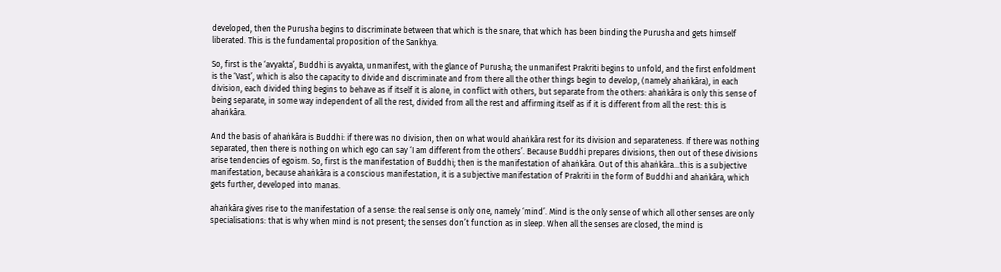developed, then the Purusha begins to discriminate between that which is the snare, that which has been binding the Purusha and gets himself liberated. This is the fundamental proposition of the Sankhya.

So, first is the ‘avyakta’, Buddhi is avyakta, unmanifest, with the glance of Purusha; the unmanifest Prakriti begins to unfold, and the first enfoldment is the ‘Vast’, which is also the capacity to divide and discriminate and from there all the other things begin to develop, (namely ahaṅkāra), in each division, each divided thing begins to behave as if itself it is alone, in conflict with others, but separate from the others: ahaṅkāra is only this sense of being separate, in some way independent of all the rest, divided from all the rest and affirming itself as if it is different from all the rest: this is ahaṅkāra.

And the basis of ahaṅkāra is Buddhi: if there was no division, then on what would ahaṅkāra rest for its division and separateness. If there was nothing separated, then there is nothing on which ego can say ‘I am different from the others’. Because Buddhi prepares divisions, then out of these divisions arise tendencies of egoism. So, first is the manifestation of Buddhi; then is the manifestation of ahaṅkāra. Out of this ahaṅkāra…this is a subjective manifestation, because ahaṅkāra is a conscious manifestation, it is a subjective manifestation of Prakriti in the form of Buddhi and ahaṅkāra, which gets further, developed into manas.

ahaṅkāra gives rise to the manifestation of a sense: the real sense is only one, namely ‘mind’. Mind is the only sense of which all other senses are only specialisations: that is why when mind is not present; the senses don’t function as in sleep. When all the senses are closed, the mind is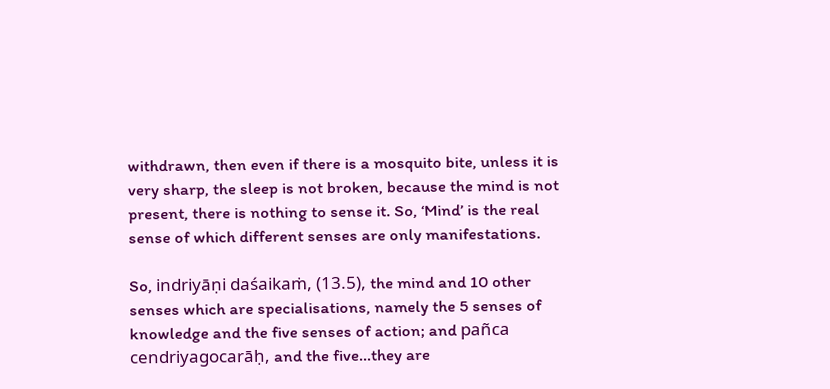withdrawn, then even if there is a mosquito bite, unless it is very sharp, the sleep is not broken, because the mind is not present, there is nothing to sense it. So, ‘Mind’ is the real sense of which different senses are only manifestations.

So, indriyāṇi daśaikaṁ, (13.5), the mind and 10 other senses which are specialisations, namely the 5 senses of knowledge and the five senses of action; and pañca cendriyagocarāḥ, and the five…they are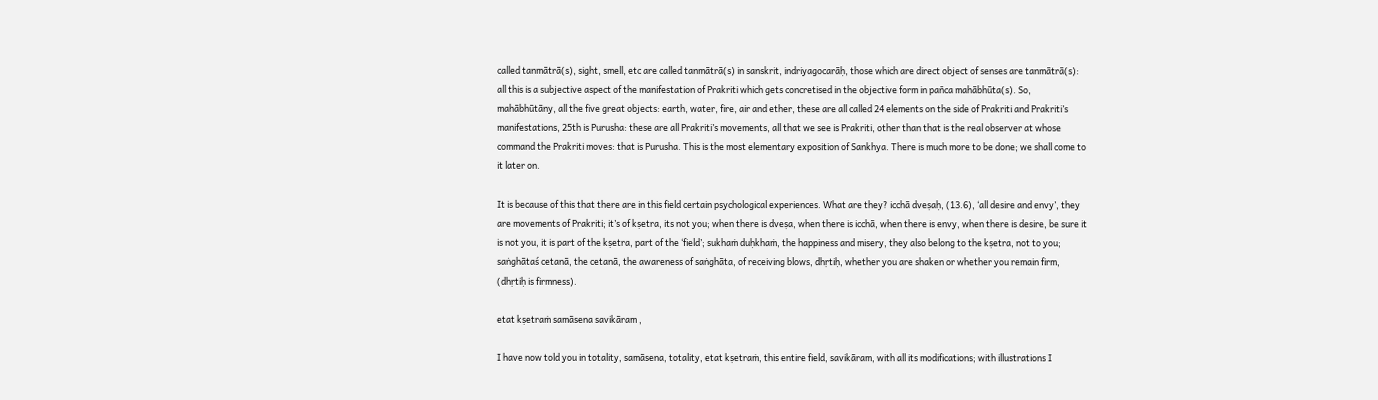called tanmātrā(s), sight, smell, etc are called tanmātrā(s) in sanskrit, indriyagocarāḥ, those which are direct object of senses are tanmātrā(s): all this is a subjective aspect of the manifestation of Prakriti which gets concretised in the objective form in pañca mahābhūta(s). So, mahābhūtāny, all the five great objects: earth, water, fire, air and ether, these are all called 24 elements on the side of Prakriti and Prakriti’s manifestations, 25th is Purusha: these are all Prakriti’s movements, all that we see is Prakriti, other than that is the real observer at whose command the Prakriti moves: that is Purusha. This is the most elementary exposition of Sankhya. There is much more to be done; we shall come to it later on.

It is because of this that there are in this field certain psychological experiences. What are they? icchā dveṣaḥ, (13.6), ‘all desire and envy’, they are movements of Prakriti; it’s of kṣetra, its not you; when there is dveṣa, when there is icchā, when there is envy, when there is desire, be sure it is not you, it is part of the kṣetra, part of the ‘field’; sukhaṁ duḥkhaṁ, the happiness and misery, they also belong to the kṣetra, not to you; saṅghātaś cetanā, the cetanā, the awareness of saṅghāta, of receiving blows, dhṛtiḥ, whether you are shaken or whether you remain firm, (dhṛtiḥ is firmness).

etat kṣetraṁ samāsena savikāram ,

I have now told you in totality, samāsena, totality, etat kṣetraṁ, this entire field, savikāram, with all its modifications; with illustrations I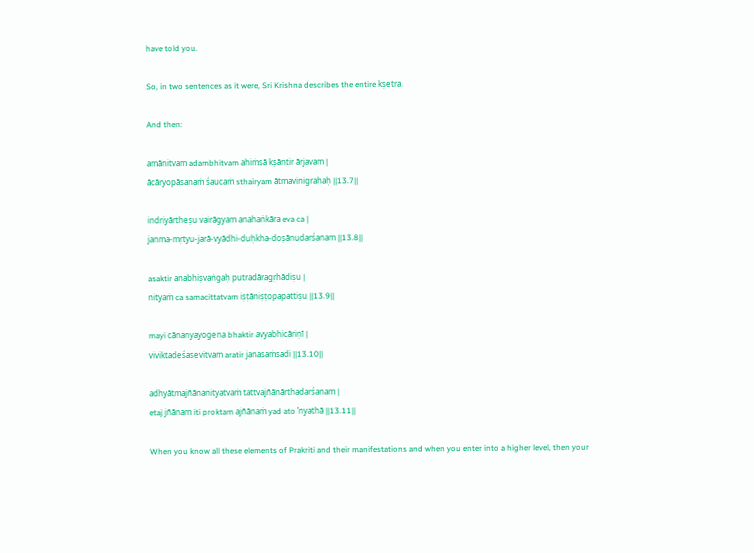have told you.

So, in two sentences as it were, Sri Krishna describes the entire kṣetra.

And then:

amānitvam adambhitvam ahiṁsā kṣāntir ārjavam |
ācāryopāsanaṁ śaucaṁ sthairyam ātmavinigrahaḥ ||13.7||

indriyārtheṣu vairāgyam anahaṅkāra eva ca |
janma-mṛtyu-jarā-vyādhi-duḥkha-doṣānudarśanam ||13.8||

asaktir anabhiṣvaṅgaḥ putradāragṛhādiṣu |
nityaṁ ca samacittatvam iṣṭāniṣṭopapattiṣu ||13.9||

mayi cānanyayogena bhaktir avyabhicāriṇī |
viviktadeśasevitvam aratir janasaṁsadi ||13.10||

adhyātmajñānanityatvaṁ tattvajñānārthadarśanam |
etaj jñānam iti proktam ajñānaṁ yad ato ’nyathā ||13.11||

When you know all these elements of Prakriti and their manifestations and when you enter into a higher level, then your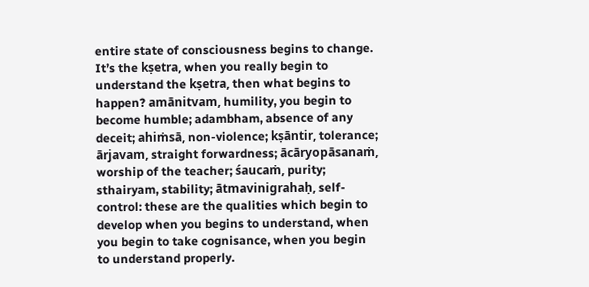entire state of consciousness begins to change. It’s the kṣetra, when you really begin to understand the kṣetra, then what begins to happen? amānitvam, humility, you begin to become humble; adambham, absence of any deceit; ahiṁsā, non-violence; kṣāntir, tolerance; ārjavam, straight forwardness; ācāryopāsanaṁ, worship of the teacher; śaucaṁ, purity; sthairyam, stability; ātmavinigrahaḥ, self-control: these are the qualities which begin to develop when you begins to understand, when you begin to take cognisance, when you begin to understand properly.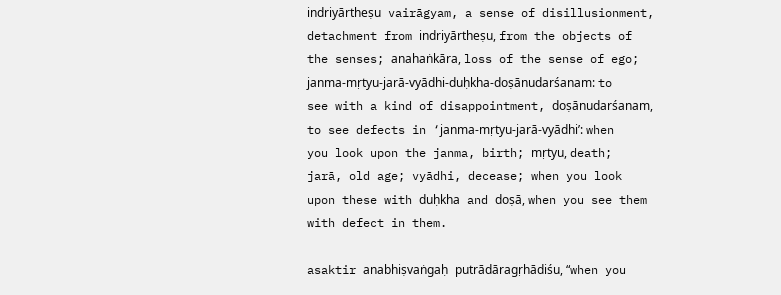indriyārtheṣu vairāgyam, a sense of disillusionment, detachment from indriyārtheṣu, from the objects of the senses; anahaṅkāra, loss of the sense of ego; janma-mṛtyu-jarā-vyādhi-duḥkha-doṣānudarśanam: to see with a kind of disappointment, doṣānudarśanam, to see defects in ‘janma-mṛtyu-jarā-vyādhi’: when you look upon the janma, birth; mṛtyu, death; jarā, old age; vyādhi, decease; when you look upon these with duḥkha and doṣā, when you see them with defect in them.

asaktir anabhiṣvaṅgaḥ putrādāragṛhādiśu, “when you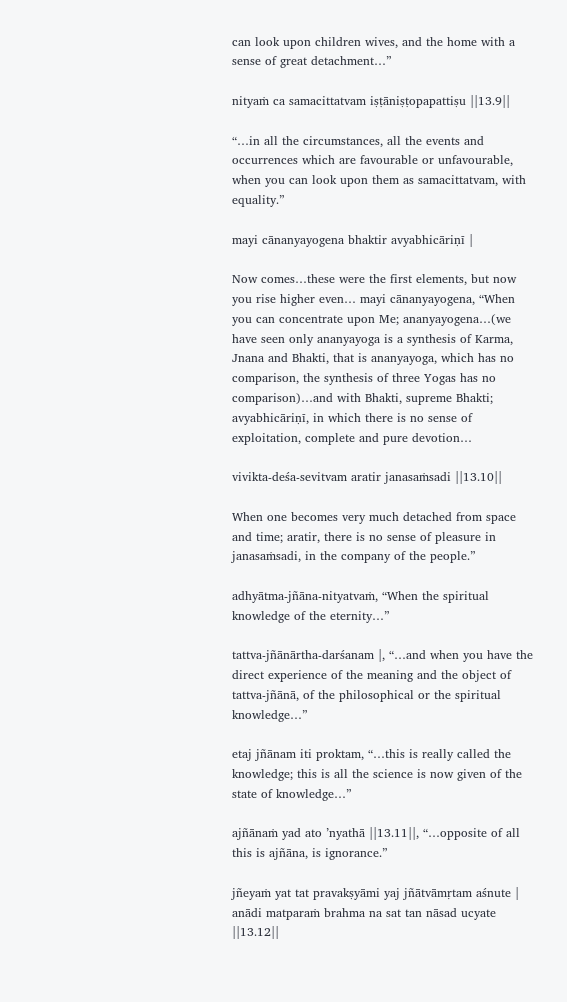can look upon children wives, and the home with a sense of great detachment…”

nityaṁ ca samacittatvam iṣṭāniṣṭopapattiṣu ||13.9||

“…in all the circumstances, all the events and occurrences which are favourable or unfavourable, when you can look upon them as samacittatvam, with equality.”

mayi cānanyayogena bhaktir avyabhicāriṇī |

Now comes…these were the first elements, but now you rise higher even… mayi cānanyayogena, “When you can concentrate upon Me; ananyayogena…(we have seen only ananyayoga is a synthesis of Karma, Jnana and Bhakti, that is ananyayoga, which has no comparison, the synthesis of three Yogas has no comparison)…and with Bhakti, supreme Bhakti; avyabhicāriṇī, in which there is no sense of exploitation, complete and pure devotion…

vivikta-deśa-sevitvam aratir janasaṁsadi ||13.10||

When one becomes very much detached from space and time; aratir, there is no sense of pleasure in janasaṁsadi, in the company of the people.”

adhyātma-jñāna-nityatvaṁ, “When the spiritual knowledge of the eternity…”

tattva-jñānārtha-darśanam |, “…and when you have the direct experience of the meaning and the object of tattva-jñānā, of the philosophical or the spiritual knowledge…”

etaj jñānam iti proktam, “…this is really called the knowledge; this is all the science is now given of the state of knowledge…”

ajñānaṁ yad ato ’nyathā ||13.11||, “…opposite of all this is ajñāna, is ignorance.”

jñeyaṁ yat tat pravakṣyāmi yaj jñātvāmṛtam aśnute |
anādi matparaṁ brahma na sat tan nāsad ucyate ||13.12||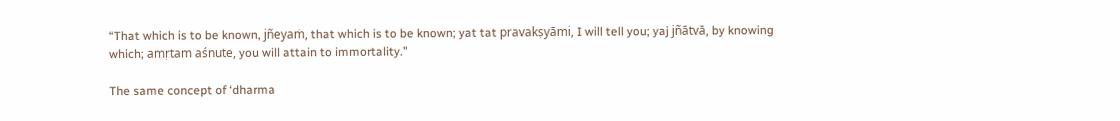“That which is to be known, jñeyaṁ, that which is to be known; yat tat pravakṣyāmi, I will tell you; yaj jñātvā, by knowing which; amṛtam aśnute, you will attain to immortality.”

The same concept of ‘dharma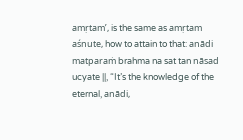amṛtam’, is the same as amṛtam aśnute, how to attain to that: anādi matparaṁ brahma na sat tan nāsad ucyate ||, “It’s the knowledge of the eternal, anādi,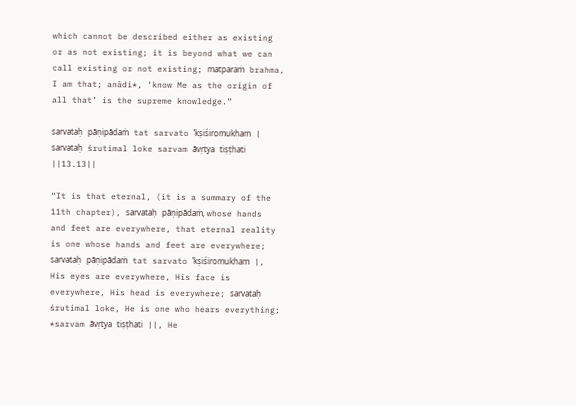which cannot be described either as existing or as not existing; it is beyond what we can call existing or not existing; matparaṁ brahma, I am that; anādi*, ‘know Me as the origin of all that’ is the supreme knowledge.”

sarvataḥ pāṇipādaṁ tat sarvato ’kṣiśiromukham |
sarvataḥ śrutimal loke sarvam āvṛtya tiṣṭhati ||13.13||

“It is that eternal, (it is a summary of the 11th chapter), sarvataḥ pāṇipādaṁ, whose hands and feet are everywhere, that eternal reality is one whose hands and feet are everywhere; sarvataḥ pāṇipādaṁ tat sarvato ’kṣiśiromukham |, His eyes are everywhere, His face is everywhere, His head is everywhere; sarvataḥ śrutimal loke, He is one who hears everything; *sarvam āvṛtya tiṣṭhati ||, He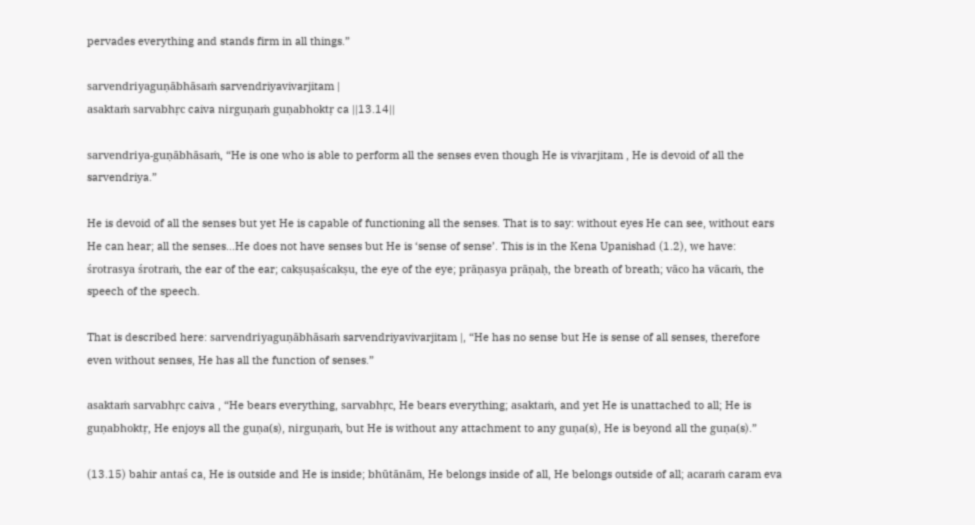pervades everything and stands firm in all things.”

sarvendriyaguṇābhāsaṁ sarvendriyavivarjitam |
asaktaṁ sarvabhṛc caiva nirguṇaṁ guṇabhoktṛ ca ||13.14||

sarvendriya-guṇābhāsaṁ, “He is one who is able to perform all the senses even though He is vivarjitam , He is devoid of all the sarvendriya.”

He is devoid of all the senses but yet He is capable of functioning all the senses. That is to say: without eyes He can see, without ears He can hear; all the senses…He does not have senses but He is ‘sense of sense’. This is in the Kena Upanishad (1.2), we have: śrotrasya śrotraṁ, the ear of the ear; cakṣuṣaścakṣu, the eye of the eye; prāṇasya prāṇaḥ, the breath of breath; vāco ha vācaṁ, the speech of the speech.

That is described here: sarvendriyaguṇābhāsaṁ sarvendriyavivarjitam |, “He has no sense but He is sense of all senses, therefore even without senses, He has all the function of senses.”

asaktaṁ sarvabhṛc caiva , “He bears everything, sarvabhṛc, He bears everything; asaktaṁ, and yet He is unattached to all; He is guṇabhoktṛ, He enjoys all the guṇa(s), nirguṇaṁ, but He is without any attachment to any guṇa(s), He is beyond all the guṇa(s).”

(13.15) bahir antaś ca, He is outside and He is inside; bhūtānām, He belongs inside of all, He belongs outside of all; acaraṁ caram eva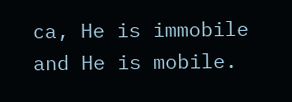ca, He is immobile and He is mobile.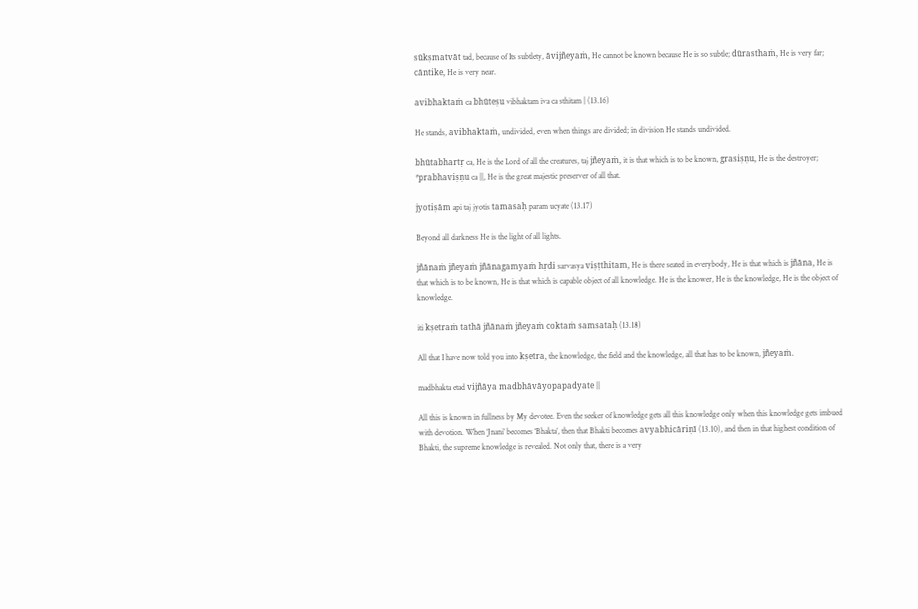sūkṣmatvāt tad, because of Its subtlety, āvijñeyaṁ, He cannot be known because He is so subtle; dūrasthaṁ, He is very far; cāntike, He is very near.

avibhaktaṁ ca bhūteṣu vibhaktam iva ca sthitam | (13.16)

He stands, avibhaktaṁ, undivided, even when things are divided; in division He stands undivided.

bhūtabhartṛ ca, He is the Lord of all the creatures, taj jñeyaṁ, it is that which is to be known, grasiṣṇu, He is the destroyer; *prabhaviṣṇu ca ||, He is the great majestic preserver of all that.

jyotiṣām api taj jyotis tamasaḥ param ucyate (13.17)

Beyond all darkness He is the light of all lights.

jñānaṁ jñeyaṁ jñānagamyaṁ hṛdi sarvasya viṣṭthitam, He is there seated in everybody, He is that which is jñāna, He is that which is to be known, He is that which is capable object of all knowledge. He is the knower, He is the knowledge, He is the object of knowledge.

iti kṣetraṁ tathā jñānaṁ jñeyaṁ coktaṁ samsataḥ (13.18)

All that I have now told you into kṣetra, the knowledge, the field and the knowledge, all that has to be known, jñeyaṁ.

madbhakta etad vijñāya madbhāvāyopapadyate ||

All this is known in fullness by My devotee. Even the seeker of knowledge gets all this knowledge only when this knowledge gets imbued with devotion. When ‘Jnani’ becomes ‘Bhakta’, then that Bhakti becomes avyabhicāriṇī (13.10), and then in that highest condition of Bhakti, the supreme knowledge is revealed. Not only that, there is a very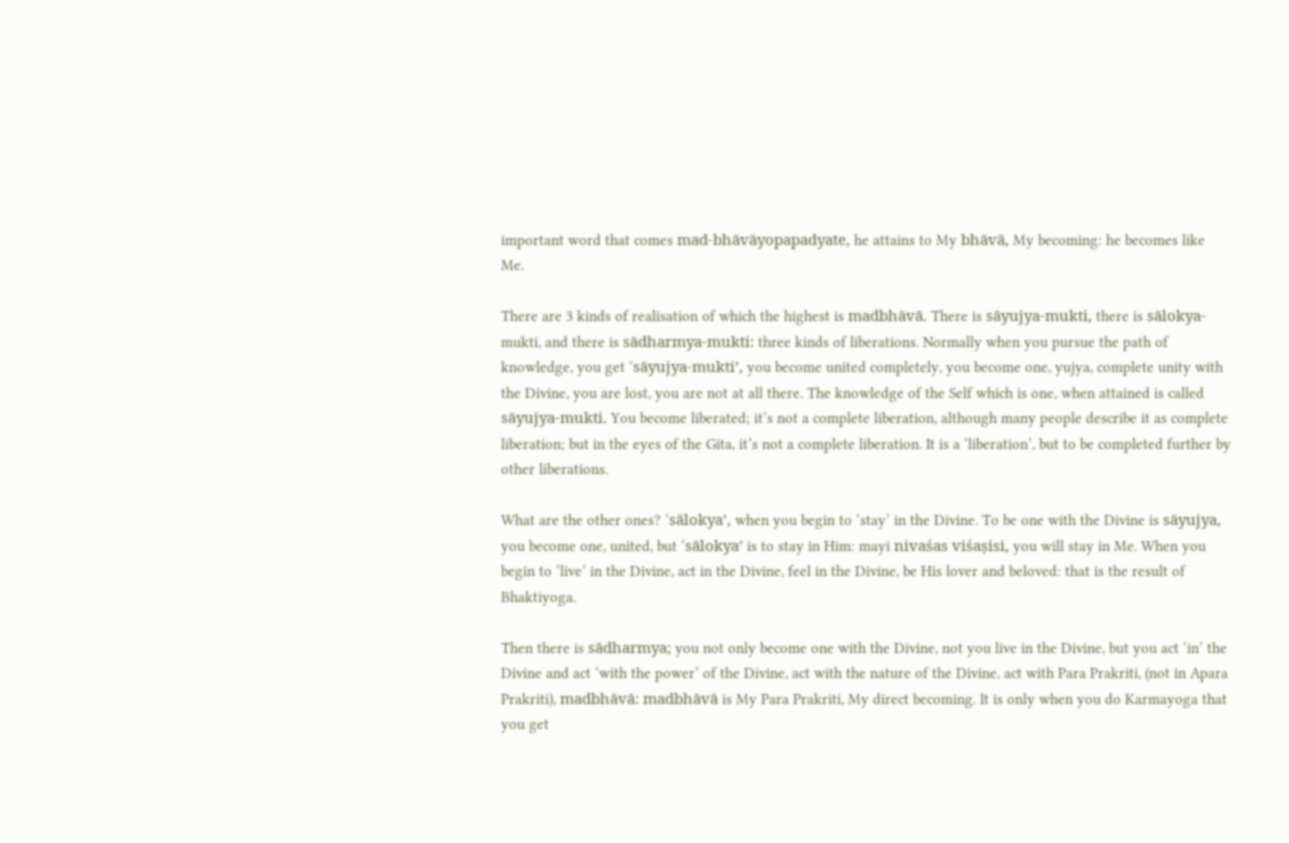important word that comes mad-bhāvāyopapadyate, he attains to My bhāvā, My becoming: he becomes like Me.

There are 3 kinds of realisation of which the highest is madbhāvā. There is sāyujya-mukti, there is sālokya-mukti, and there is sādharmya-mukti: three kinds of liberations. Normally when you pursue the path of knowledge, you get ‘sāyujya-mukti’, you become united completely, you become one, yujya, complete unity with the Divine, you are lost, you are not at all there. The knowledge of the Self which is one, when attained is called sāyujya-mukti. You become liberated; it’s not a complete liberation, although many people describe it as complete liberation; but in the eyes of the Gita, it’s not a complete liberation. It is a ‘liberation’, but to be completed further by other liberations.

What are the other ones? ‘sālokya’, when you begin to ‘stay’ in the Divine. To be one with the Divine is sāyujya, you become one, united, but ‘sālokya’ is to stay in Him: mayi nivaśas viśaṣisi, you will stay in Me. When you begin to ‘live’ in the Divine, act in the Divine, feel in the Divine, be His lover and beloved: that is the result of Bhaktiyoga.

Then there is sādharmya; you not only become one with the Divine, not you live in the Divine, but you act ‘in’ the Divine and act ‘with the power’ of the Divine, act with the nature of the Divine, act with Para Prakriti, (not in Apara Prakriti), madbhāvā: madbhāvā is My Para Prakriti, My direct becoming. It is only when you do Karmayoga that you get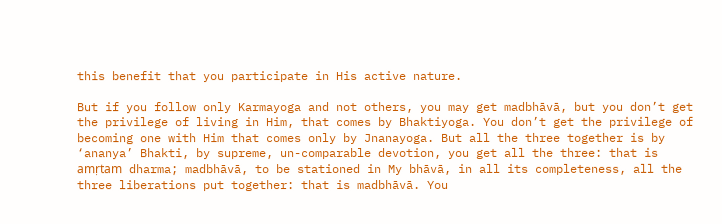this benefit that you participate in His active nature.

But if you follow only Karmayoga and not others, you may get madbhāvā, but you don’t get the privilege of living in Him, that comes by Bhaktiyoga. You don’t get the privilege of becoming one with Him that comes only by Jnanayoga. But all the three together is by ‘ananya’ Bhakti, by supreme, un-comparable devotion, you get all the three: that is amṛtam dharma; madbhāvā, to be stationed in My bhāvā, in all its completeness, all the three liberations put together: that is madbhāvā. You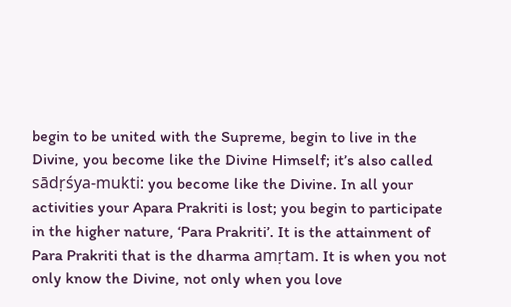begin to be united with the Supreme, begin to live in the Divine, you become like the Divine Himself; it’s also called sādṛśya-mukti: you become like the Divine. In all your activities your Apara Prakriti is lost; you begin to participate in the higher nature, ‘Para Prakriti’. It is the attainment of Para Prakriti that is the dharma amṛtam. It is when you not only know the Divine, not only when you love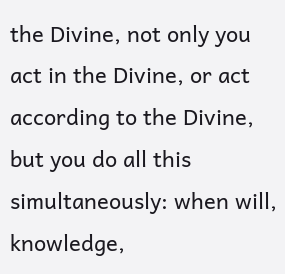the Divine, not only you act in the Divine, or act according to the Divine, but you do all this simultaneously: when will, knowledge,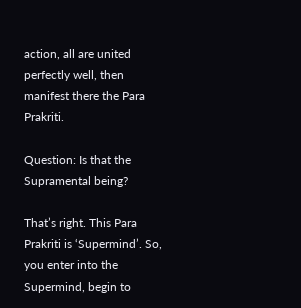action, all are united perfectly well, then manifest there the Para Prakriti.

Question: Is that the Supramental being?

That’s right. This Para Prakriti is ‘Supermind’. So, you enter into the Supermind, begin to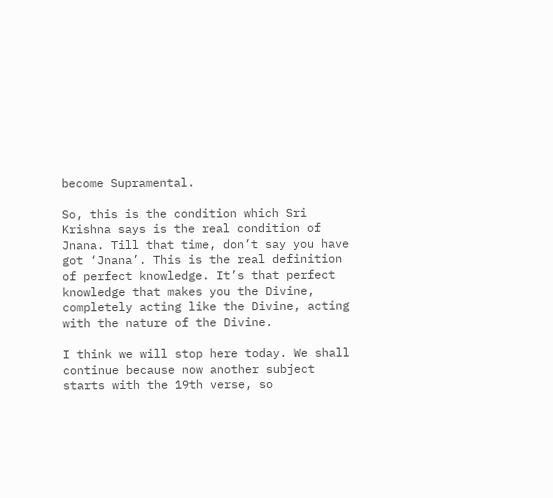become Supramental.

So, this is the condition which Sri Krishna says is the real condition of Jnana. Till that time, don’t say you have got ‘Jnana’. This is the real definition of perfect knowledge. It’s that perfect knowledge that makes you the Divine, completely acting like the Divine, acting with the nature of the Divine.

I think we will stop here today. We shall continue because now another subject starts with the 19th verse, so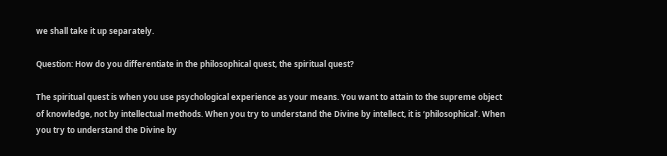we shall take it up separately.

Question: How do you differentiate in the philosophical quest, the spiritual quest?

The spiritual quest is when you use psychological experience as your means. You want to attain to the supreme object of knowledge, not by intellectual methods. When you try to understand the Divine by intellect, it is ‘philosophical’. When you try to understand the Divine by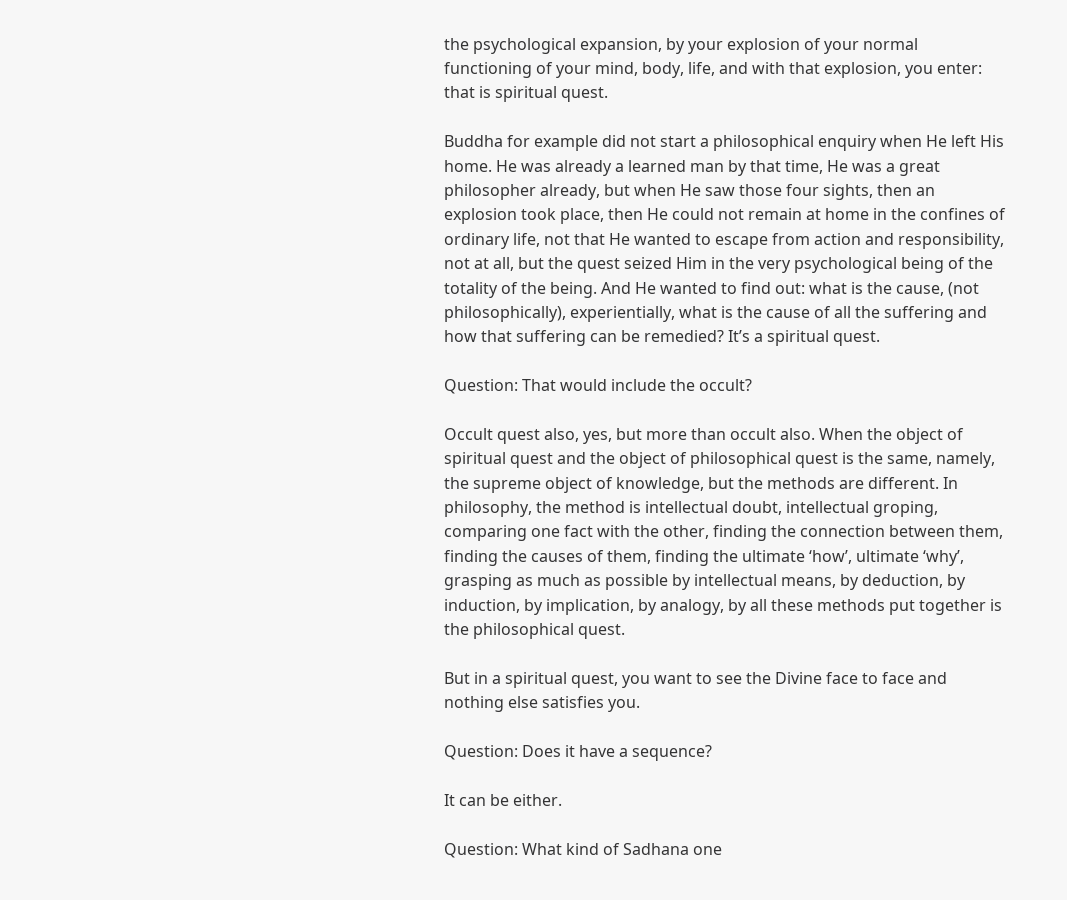the psychological expansion, by your explosion of your normal functioning of your mind, body, life, and with that explosion, you enter: that is spiritual quest.

Buddha for example did not start a philosophical enquiry when He left His home. He was already a learned man by that time, He was a great philosopher already, but when He saw those four sights, then an explosion took place, then He could not remain at home in the confines of ordinary life, not that He wanted to escape from action and responsibility, not at all, but the quest seized Him in the very psychological being of the totality of the being. And He wanted to find out: what is the cause, (not philosophically), experientially, what is the cause of all the suffering and how that suffering can be remedied? It’s a spiritual quest.

Question: That would include the occult?

Occult quest also, yes, but more than occult also. When the object of spiritual quest and the object of philosophical quest is the same, namely, the supreme object of knowledge, but the methods are different. In philosophy, the method is intellectual doubt, intellectual groping, comparing one fact with the other, finding the connection between them, finding the causes of them, finding the ultimate ‘how’, ultimate ‘why’, grasping as much as possible by intellectual means, by deduction, by induction, by implication, by analogy, by all these methods put together is the philosophical quest.

But in a spiritual quest, you want to see the Divine face to face and nothing else satisfies you.

Question: Does it have a sequence?

It can be either.

Question: What kind of Sadhana one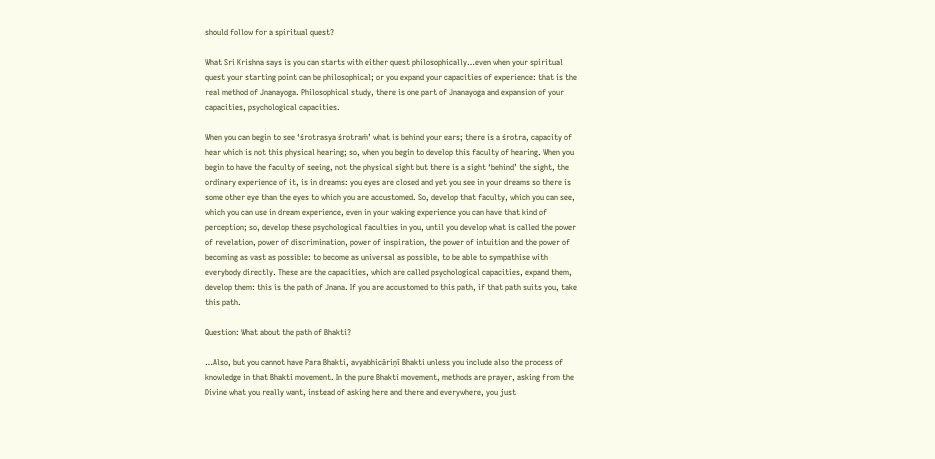should follow for a spiritual quest?

What Sri Krishna says is you can starts with either quest philosophically…even when your spiritual quest your starting point can be philosophical; or you expand your capacities of experience: that is the real method of Jnanayoga. Philosophical study, there is one part of Jnanayoga and expansion of your capacities, psychological capacities.

When you can begin to see ‘śrotrasya śrotraṁ’ what is behind your ears; there is a śrotra, capacity of hear which is not this physical hearing; so, when you begin to develop this faculty of hearing. When you begin to have the faculty of seeing, not the physical sight but there is a sight ‘behind’ the sight, the ordinary experience of it, is in dreams: you eyes are closed and yet you see in your dreams so there is some other eye than the eyes to which you are accustomed. So, develop that faculty, which you can see, which you can use in dream experience, even in your waking experience you can have that kind of perception; so, develop these psychological faculties in you, until you develop what is called the power of revelation, power of discrimination, power of inspiration, the power of intuition and the power of becoming as vast as possible: to become as universal as possible, to be able to sympathise with everybody directly. These are the capacities, which are called psychological capacities, expand them, develop them: this is the path of Jnana. If you are accustomed to this path, if that path suits you, take this path.

Question: What about the path of Bhakti?

…Also, but you cannot have Para Bhakti, avyabhicāriṇī Bhakti unless you include also the process of knowledge in that Bhakti movement. In the pure Bhakti movement, methods are prayer, asking from the Divine what you really want, instead of asking here and there and everywhere, you just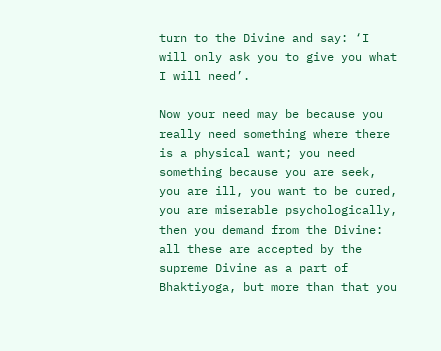turn to the Divine and say: ‘I will only ask you to give you what I will need’.

Now your need may be because you really need something where there is a physical want; you need something because you are seek, you are ill, you want to be cured, you are miserable psychologically, then you demand from the Divine: all these are accepted by the supreme Divine as a part of Bhaktiyoga, but more than that you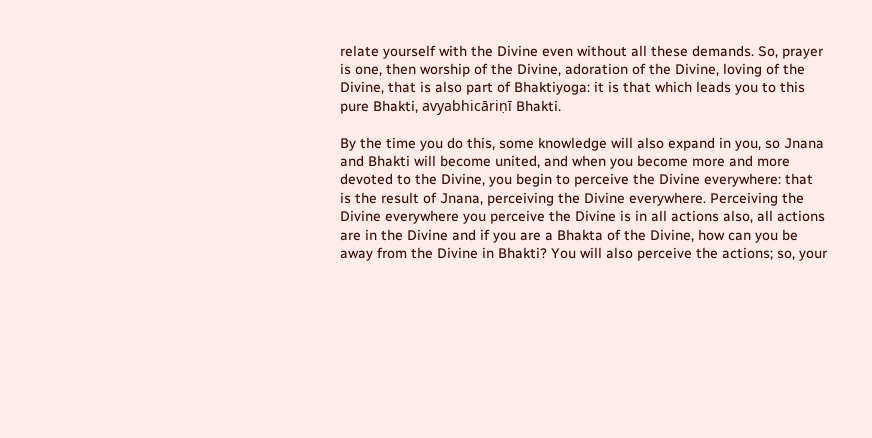relate yourself with the Divine even without all these demands. So, prayer is one, then worship of the Divine, adoration of the Divine, loving of the Divine, that is also part of Bhaktiyoga: it is that which leads you to this pure Bhakti, avyabhicāriṇī Bhakti.

By the time you do this, some knowledge will also expand in you, so Jnana and Bhakti will become united, and when you become more and more devoted to the Divine, you begin to perceive the Divine everywhere: that is the result of Jnana, perceiving the Divine everywhere. Perceiving the Divine everywhere you perceive the Divine is in all actions also, all actions are in the Divine and if you are a Bhakta of the Divine, how can you be away from the Divine in Bhakti? You will also perceive the actions; so, your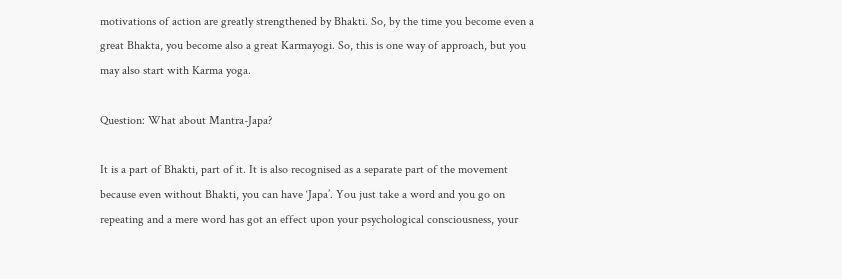motivations of action are greatly strengthened by Bhakti. So, by the time you become even a great Bhakta, you become also a great Karmayogi. So, this is one way of approach, but you may also start with Karma yoga.

Question: What about Mantra-Japa?

It is a part of Bhakti, part of it. It is also recognised as a separate part of the movement because even without Bhakti, you can have ‘Japa’. You just take a word and you go on repeating and a mere word has got an effect upon your psychological consciousness, your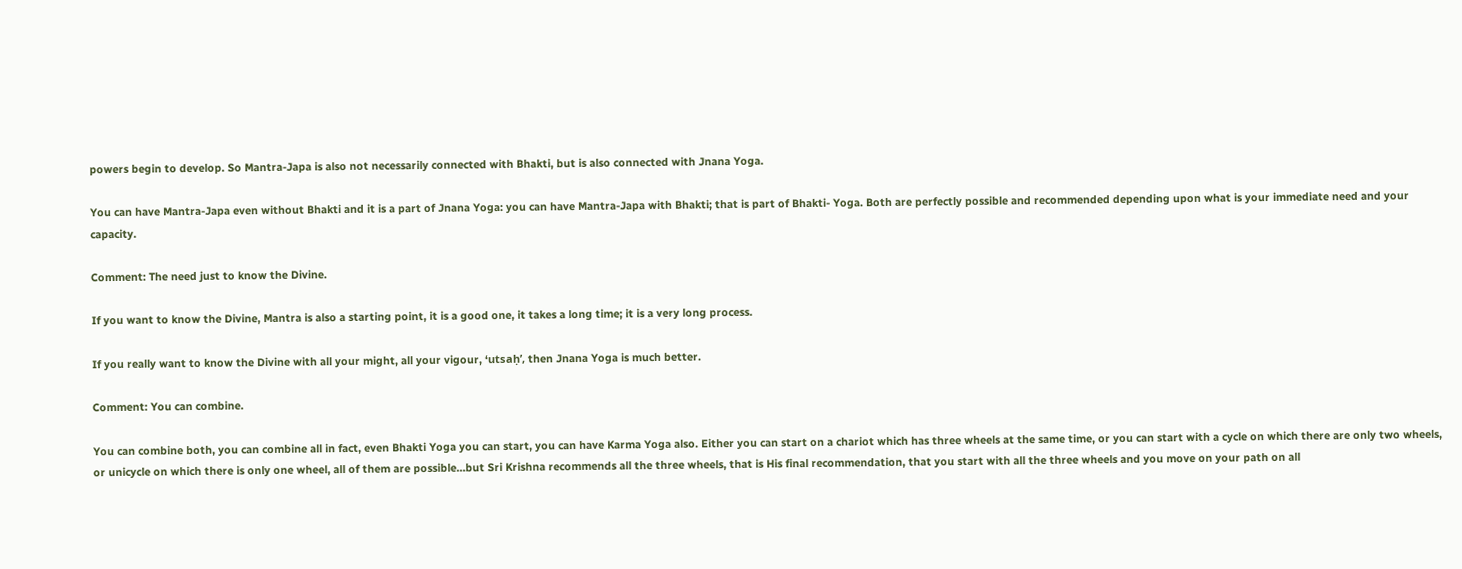powers begin to develop. So Mantra-Japa is also not necessarily connected with Bhakti, but is also connected with Jnana Yoga.

You can have Mantra-Japa even without Bhakti and it is a part of Jnana Yoga: you can have Mantra-Japa with Bhakti; that is part of Bhakti- Yoga. Both are perfectly possible and recommended depending upon what is your immediate need and your capacity.

Comment: The need just to know the Divine.

If you want to know the Divine, Mantra is also a starting point, it is a good one, it takes a long time; it is a very long process.

If you really want to know the Divine with all your might, all your vigour, ‘utsaḥ’, then Jnana Yoga is much better.

Comment: You can combine.

You can combine both, you can combine all in fact, even Bhakti Yoga you can start, you can have Karma Yoga also. Either you can start on a chariot which has three wheels at the same time, or you can start with a cycle on which there are only two wheels, or unicycle on which there is only one wheel, all of them are possible…but Sri Krishna recommends all the three wheels, that is His final recommendation, that you start with all the three wheels and you move on your path on all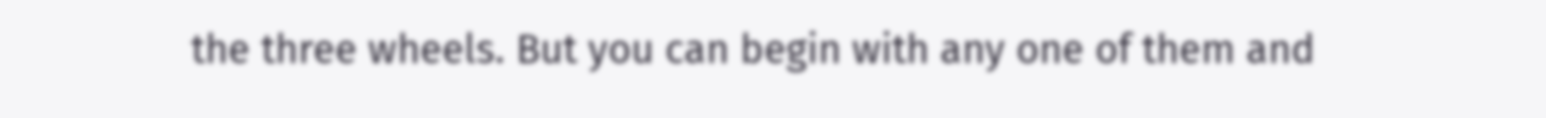the three wheels. But you can begin with any one of them and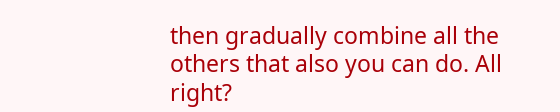then gradually combine all the others that also you can do. All right?